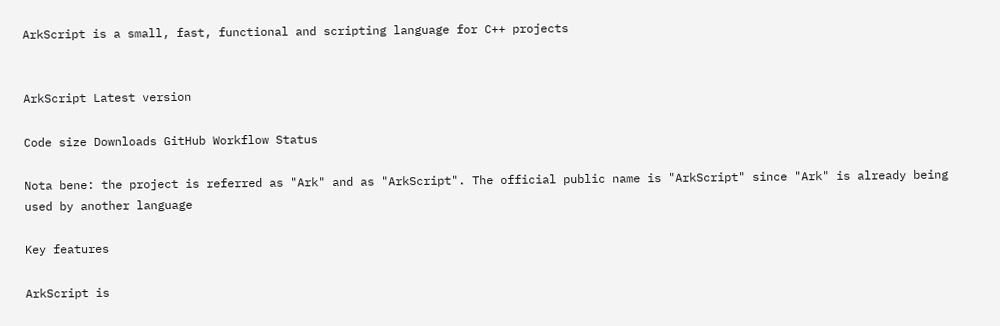ArkScript is a small, fast, functional and scripting language for C++ projects


ArkScript Latest version

Code size Downloads GitHub Workflow Status

Nota bene: the project is referred as "Ark" and as "ArkScript". The official public name is "ArkScript" since "Ark" is already being used by another language

Key features

ArkScript is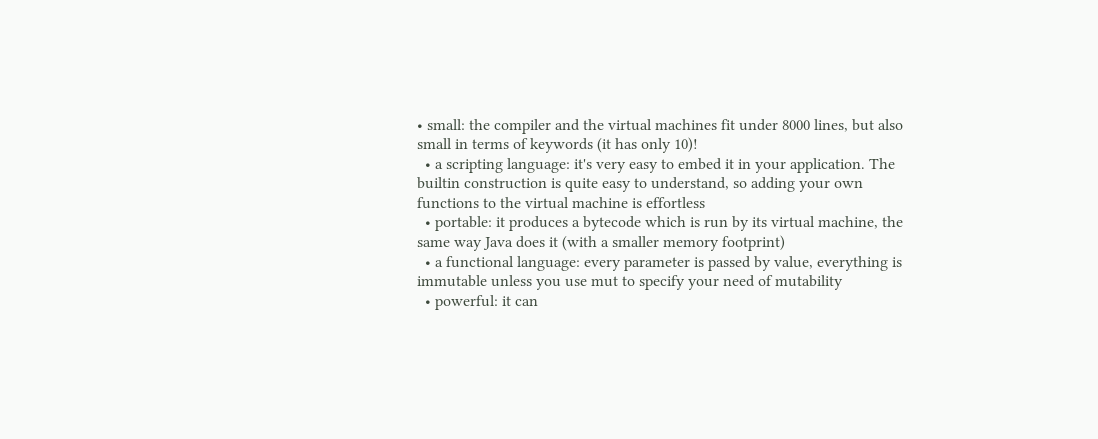• small: the compiler and the virtual machines fit under 8000 lines, but also small in terms of keywords (it has only 10)!
  • a scripting language: it's very easy to embed it in your application. The builtin construction is quite easy to understand, so adding your own functions to the virtual machine is effortless
  • portable: it produces a bytecode which is run by its virtual machine, the same way Java does it (with a smaller memory footprint)
  • a functional language: every parameter is passed by value, everything is immutable unless you use mut to specify your need of mutability
  • powerful: it can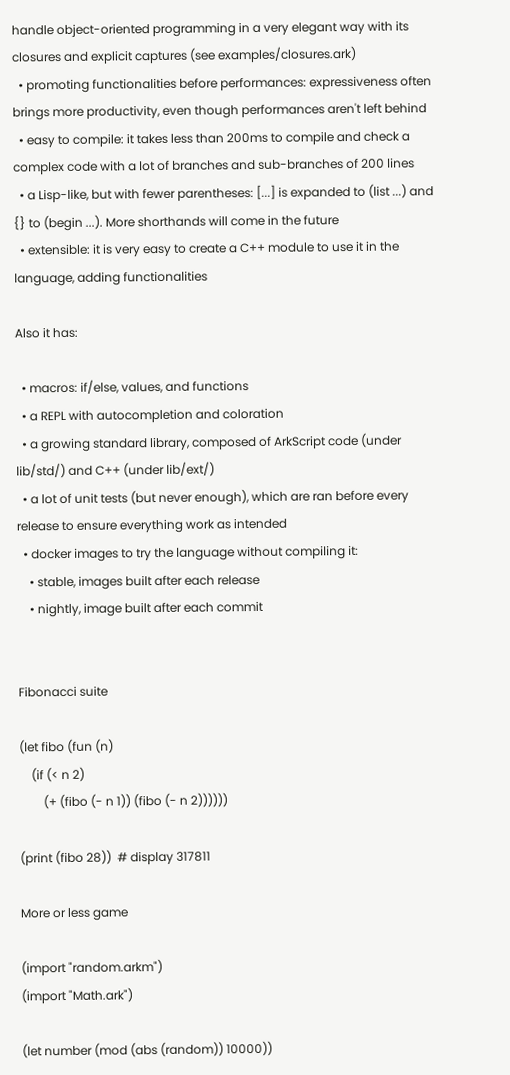handle object-oriented programming in a very elegant way with its closures and explicit captures (see examples/closures.ark)
  • promoting functionalities before performances: expressiveness often brings more productivity, even though performances aren't left behind
  • easy to compile: it takes less than 200ms to compile and check a complex code with a lot of branches and sub-branches of 200 lines
  • a Lisp-like, but with fewer parentheses: [...] is expanded to (list ...) and {} to (begin ...). More shorthands will come in the future
  • extensible: it is very easy to create a C++ module to use it in the language, adding functionalities

Also it has:

  • macros: if/else, values, and functions
  • a REPL with autocompletion and coloration
  • a growing standard library, composed of ArkScript code (under lib/std/) and C++ (under lib/ext/)
  • a lot of unit tests (but never enough), which are ran before every release to ensure everything work as intended
  • docker images to try the language without compiling it:
    • stable, images built after each release
    • nightly, image built after each commit


Fibonacci suite

(let fibo (fun (n)
    (if (< n 2)
        (+ (fibo (- n 1)) (fibo (- n 2))))))

(print (fibo 28))  # display 317811

More or less game

(import "random.arkm")
(import "Math.ark")

(let number (mod (abs (random)) 10000))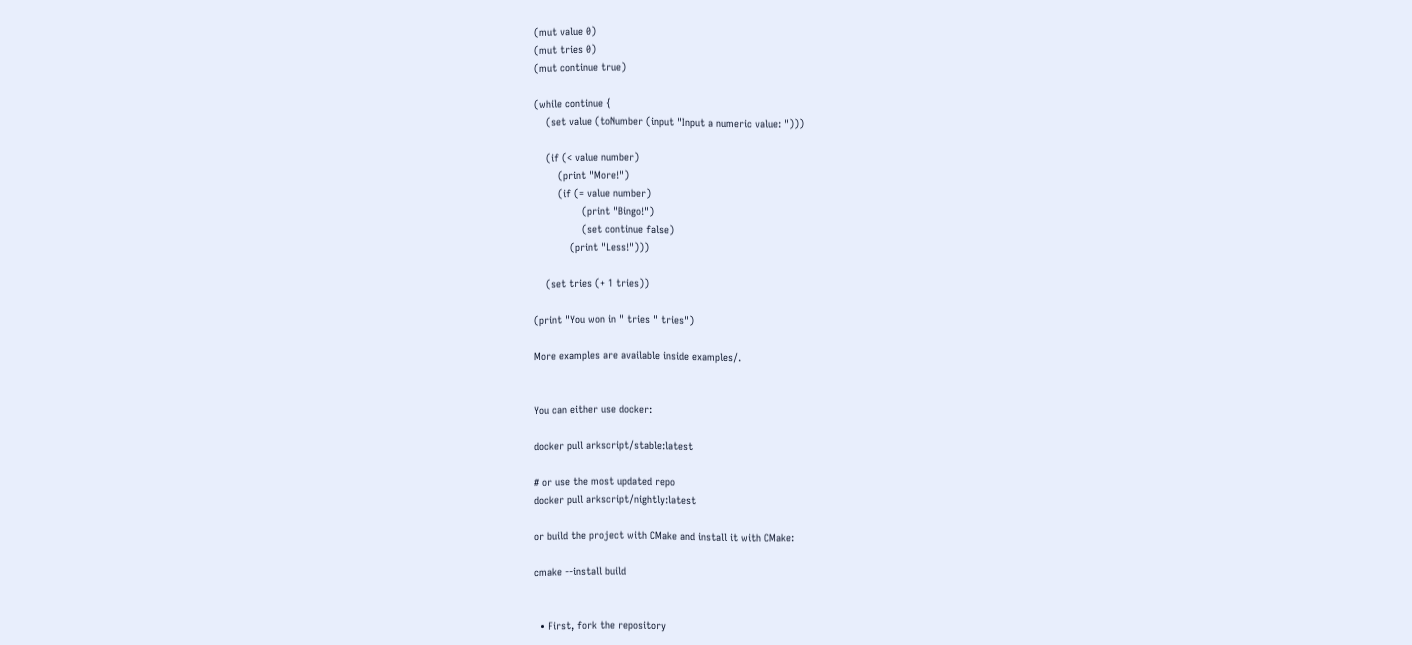(mut value 0)
(mut tries 0)
(mut continue true)

(while continue {
    (set value (toNumber (input "Input a numeric value: ")))

    (if (< value number)
        (print "More!")
        (if (= value number)
                (print "Bingo!")
                (set continue false)
            (print "Less!")))

    (set tries (+ 1 tries))

(print "You won in " tries " tries")

More examples are available inside examples/.


You can either use docker:

docker pull arkscript/stable:latest

# or use the most updated repo
docker pull arkscript/nightly:latest

or build the project with CMake and install it with CMake:

cmake --install build


  • First, fork the repository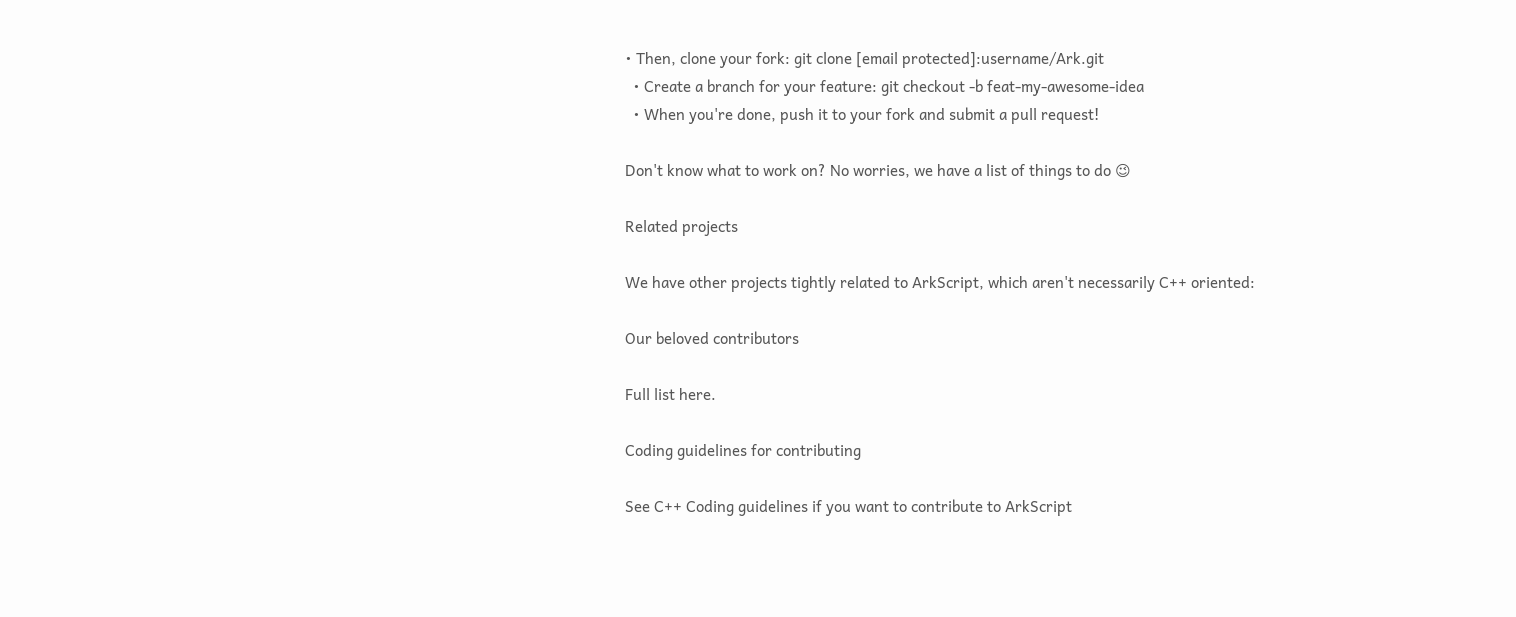• Then, clone your fork: git clone [email protected]:username/Ark.git
  • Create a branch for your feature: git checkout -b feat-my-awesome-idea
  • When you're done, push it to your fork and submit a pull request!

Don't know what to work on? No worries, we have a list of things to do 😉

Related projects

We have other projects tightly related to ArkScript, which aren't necessarily C++ oriented:

Our beloved contributors

Full list here.

Coding guidelines for contributing

See C++ Coding guidelines if you want to contribute to ArkScript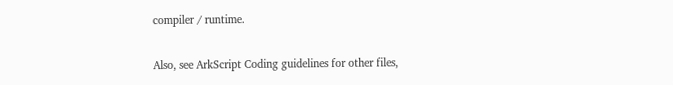compiler / runtime.

Also, see ArkScript Coding guidelines for other files,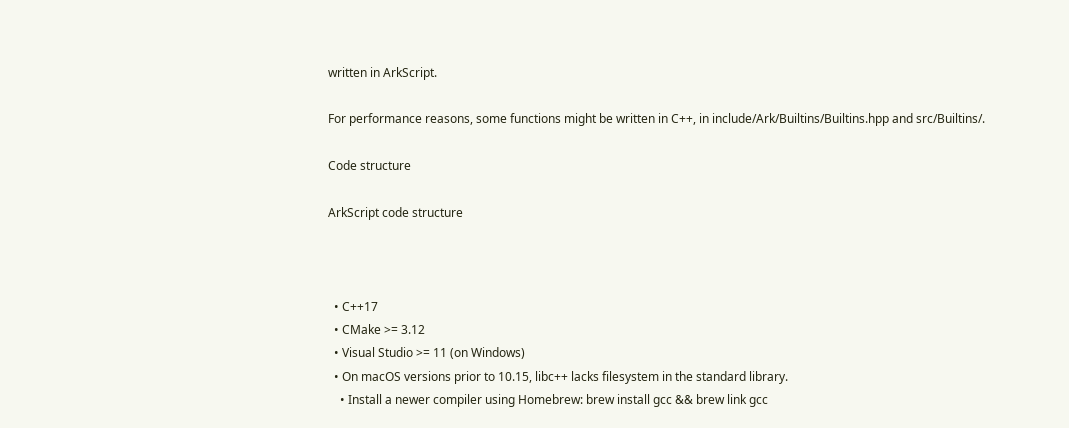written in ArkScript.

For performance reasons, some functions might be written in C++, in include/Ark/Builtins/Builtins.hpp and src/Builtins/.

Code structure

ArkScript code structure



  • C++17
  • CMake >= 3.12
  • Visual Studio >= 11 (on Windows)
  • On macOS versions prior to 10.15, libc++ lacks filesystem in the standard library.
    • Install a newer compiler using Homebrew: brew install gcc && brew link gcc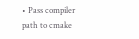• Pass compiler path to cmake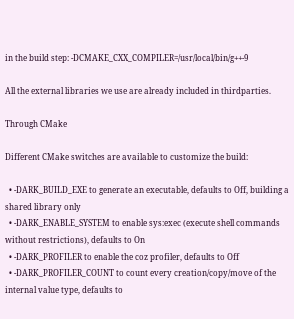in the build step: -DCMAKE_CXX_COMPILER=/usr/local/bin/g++-9

All the external libraries we use are already included in thirdparties.

Through CMake

Different CMake switches are available to customize the build:

  • -DARK_BUILD_EXE to generate an executable, defaults to Off, building a shared library only
  • -DARK_ENABLE_SYSTEM to enable sys:exec (execute shell commands without restrictions), defaults to On
  • -DARK_PROFILER to enable the coz profiler, defaults to Off
  • -DARK_PROFILER_COUNT to count every creation/copy/move of the internal value type, defaults to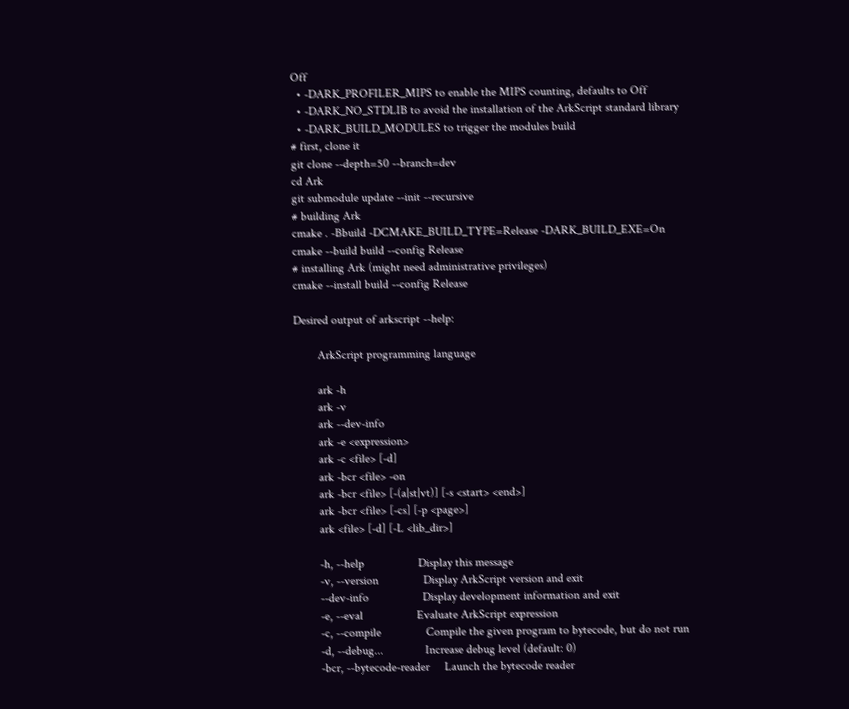Off
  • -DARK_PROFILER_MIPS to enable the MIPS counting, defaults to Off
  • -DARK_NO_STDLIB to avoid the installation of the ArkScript standard library
  • -DARK_BUILD_MODULES to trigger the modules build
# first, clone it
git clone --depth=50 --branch=dev
cd Ark
git submodule update --init --recursive
# building Ark
cmake . -Bbuild -DCMAKE_BUILD_TYPE=Release -DARK_BUILD_EXE=On
cmake --build build --config Release
# installing Ark (might need administrative privileges)
cmake --install build --config Release

Desired output of arkscript --help:

        ArkScript programming language

        ark -h
        ark -v
        ark --dev-info
        ark -e <expression>
        ark -c <file> [-d]
        ark -bcr <file> -on
        ark -bcr <file> [-(a|st|vt)] [-s <start> <end>]
        ark -bcr <file> [-cs] [-p <page>]
        ark <file> [-d] [-L <lib_dir>]

        -h, --help                  Display this message
        -v, --version               Display ArkScript version and exit
        --dev-info                  Display development information and exit
        -e, --eval                  Evaluate ArkScript expression
        -c, --compile               Compile the given program to bytecode, but do not run
        -d, --debug...              Increase debug level (default: 0)
        -bcr, --bytecode-reader     Launch the bytecode reader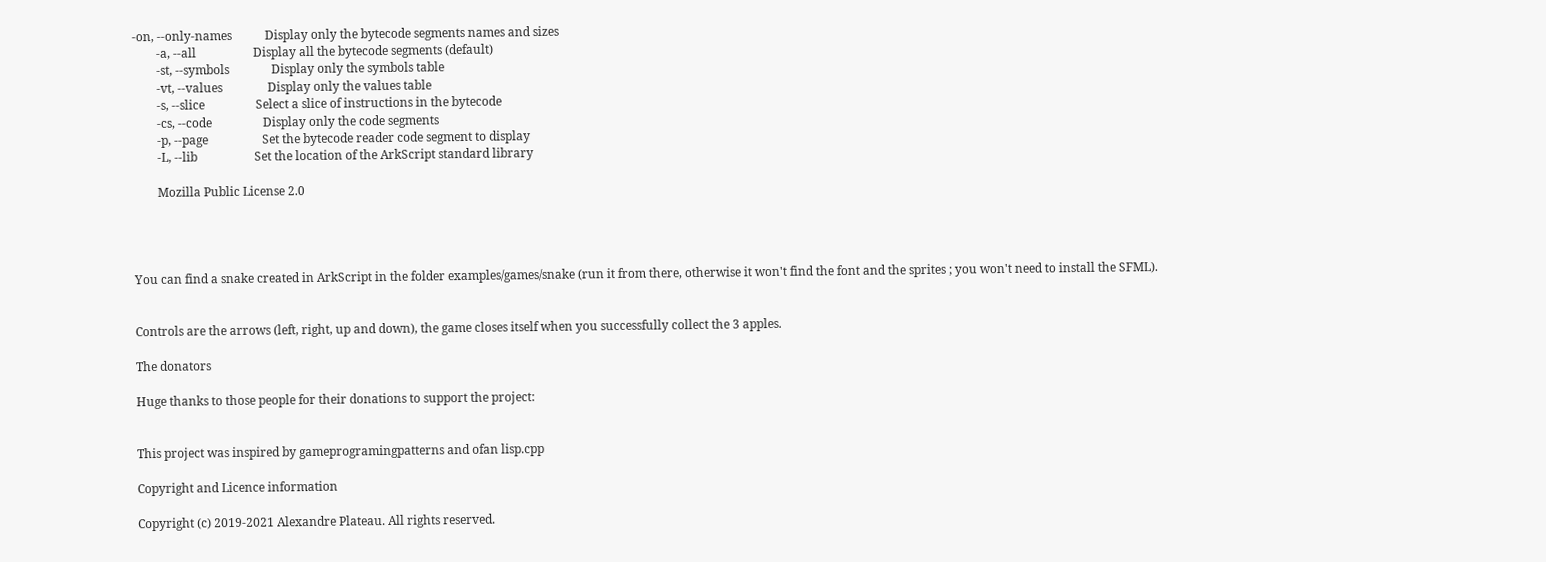-on, --only-names           Display only the bytecode segments names and sizes
        -a, --all                   Display all the bytecode segments (default)
        -st, --symbols              Display only the symbols table
        -vt, --values               Display only the values table
        -s, --slice                 Select a slice of instructions in the bytecode
        -cs, --code                 Display only the code segments
        -p, --page                  Set the bytecode reader code segment to display
        -L, --lib                   Set the location of the ArkScript standard library

        Mozilla Public License 2.0




You can find a snake created in ArkScript in the folder examples/games/snake (run it from there, otherwise it won't find the font and the sprites ; you won't need to install the SFML).


Controls are the arrows (left, right, up and down), the game closes itself when you successfully collect the 3 apples.

The donators

Huge thanks to those people for their donations to support the project:


This project was inspired by gameprogramingpatterns and ofan lisp.cpp

Copyright and Licence information

Copyright (c) 2019-2021 Alexandre Plateau. All rights reserved.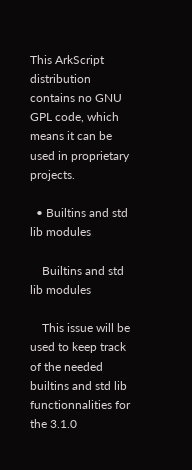This ArkScript distribution contains no GNU GPL code, which means it can be used in proprietary projects.

  • Builtins and std lib modules

    Builtins and std lib modules

    This issue will be used to keep track of the needed builtins and std lib functionnalities for the 3.1.0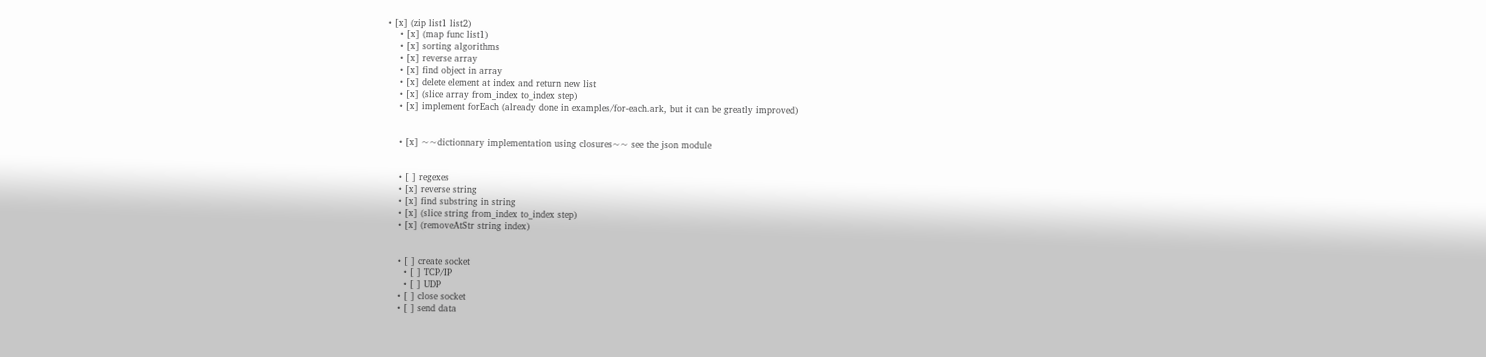• [x] (zip list1 list2)
    • [x] (map func list1)
    • [x] sorting algorithms
    • [x] reverse array
    • [x] find object in array
    • [x] delete element at index and return new list
    • [x] (slice array from_index to_index step)
    • [x] implement forEach (already done in examples/for-each.ark, but it can be greatly improved)


    • [x] ~~dictionnary implementation using closures~~ see the json module


    • [ ] regexes
    • [x] reverse string
    • [x] find substring in string
    • [x] (slice string from_index to_index step)
    • [x] (removeAtStr string index)


    • [ ] create socket
      • [ ] TCP/IP
      • [ ] UDP
    • [ ] close socket
    • [ ] send data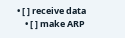• [ ] receive data
    • [ ] make ARP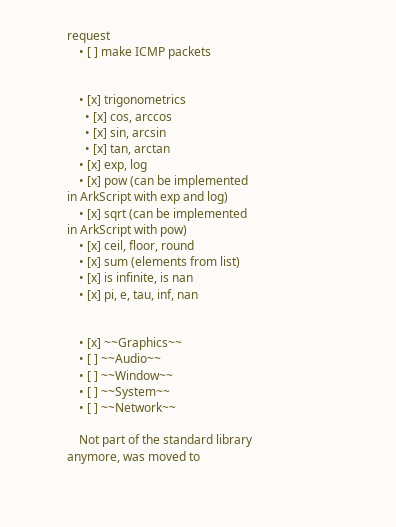request
    • [ ] make ICMP packets


    • [x] trigonometrics
      • [x] cos, arccos
      • [x] sin, arcsin
      • [x] tan, arctan
    • [x] exp, log
    • [x] pow (can be implemented in ArkScript with exp and log)
    • [x] sqrt (can be implemented in ArkScript with pow)
    • [x] ceil, floor, round
    • [x] sum (elements from list)
    • [x] is infinite, is nan
    • [x] pi, e, tau, inf, nan


    • [x] ~~Graphics~~
    • [ ] ~~Audio~~
    • [ ] ~~Window~~
    • [ ] ~~System~~
    • [ ] ~~Network~~

    Not part of the standard library anymore, was moved to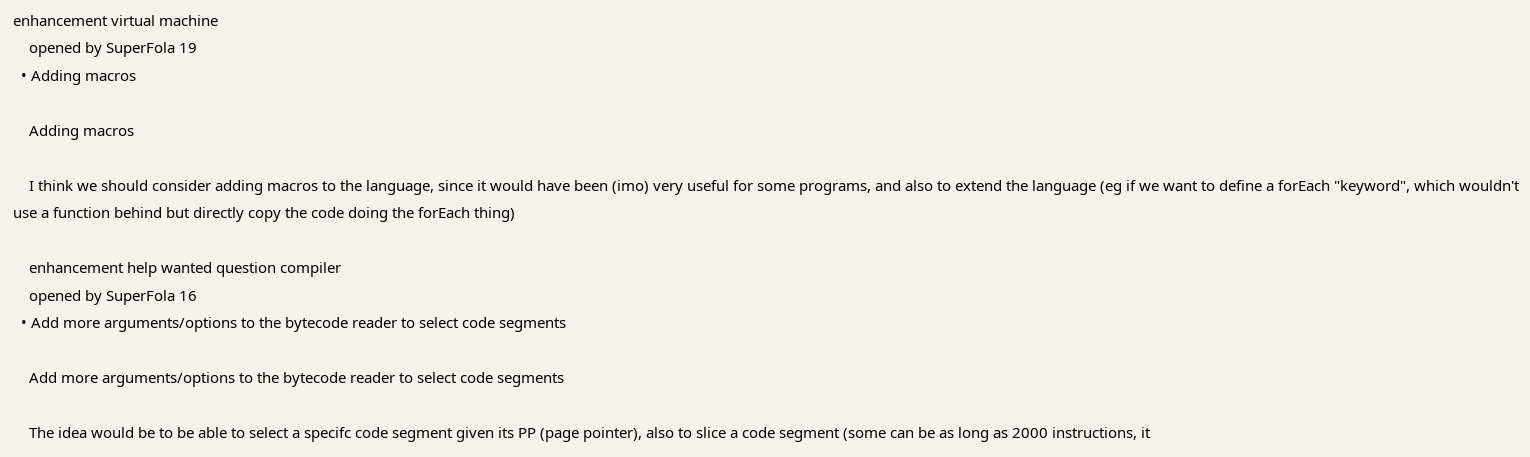enhancement virtual machine
    opened by SuperFola 19
  • Adding macros

    Adding macros

    I think we should consider adding macros to the language, since it would have been (imo) very useful for some programs, and also to extend the language (eg if we want to define a forEach "keyword", which wouldn't use a function behind but directly copy the code doing the forEach thing)

    enhancement help wanted question compiler
    opened by SuperFola 16
  • Add more arguments/options to the bytecode reader to select code segments

    Add more arguments/options to the bytecode reader to select code segments

    The idea would be to be able to select a specifc code segment given its PP (page pointer), also to slice a code segment (some can be as long as 2000 instructions, it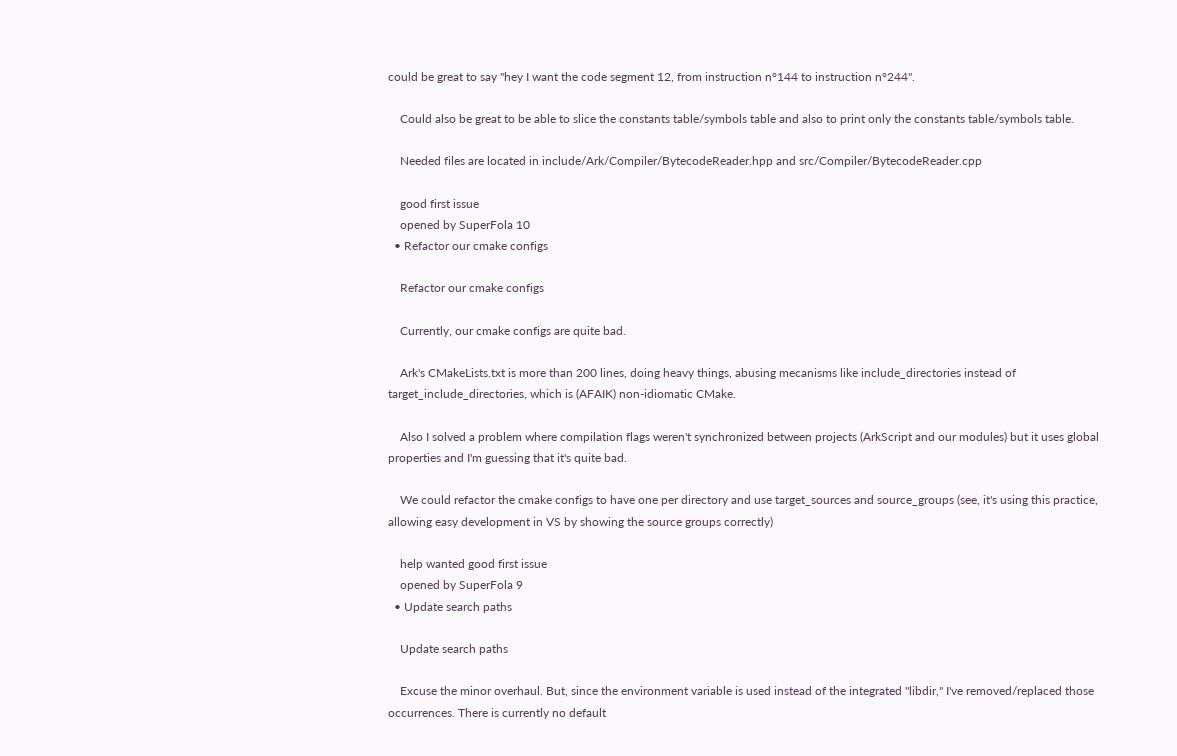could be great to say "hey I want the code segment 12, from instruction n°144 to instruction n°244".

    Could also be great to be able to slice the constants table/symbols table and also to print only the constants table/symbols table.

    Needed files are located in include/Ark/Compiler/BytecodeReader.hpp and src/Compiler/BytecodeReader.cpp

    good first issue
    opened by SuperFola 10
  • Refactor our cmake configs

    Refactor our cmake configs

    Currently, our cmake configs are quite bad.

    Ark's CMakeLists.txt is more than 200 lines, doing heavy things, abusing mecanisms like include_directories instead of target_include_directories, which is (AFAIK) non-idiomatic CMake.

    Also I solved a problem where compilation flags weren't synchronized between projects (ArkScript and our modules) but it uses global properties and I'm guessing that it's quite bad.

    We could refactor the cmake configs to have one per directory and use target_sources and source_groups (see, it's using this practice, allowing easy development in VS by showing the source groups correctly)

    help wanted good first issue
    opened by SuperFola 9
  • Update search paths

    Update search paths

    Excuse the minor overhaul. But, since the environment variable is used instead of the integrated "libdir," I've removed/replaced those occurrences. There is currently no default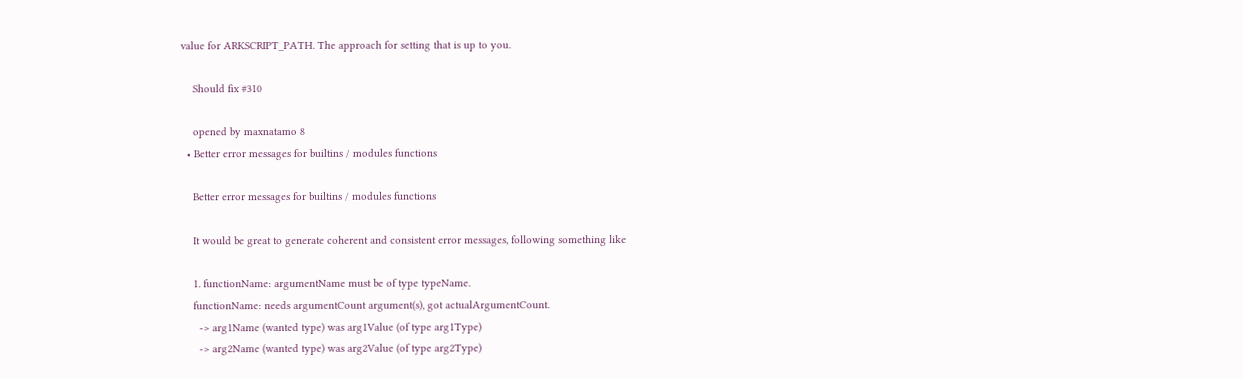value for ARKSCRIPT_PATH. The approach for setting that is up to you.

    Should fix #310

    opened by maxnatamo 8
  • Better error messages for builtins / modules functions

    Better error messages for builtins / modules functions

    It would be great to generate coherent and consistent error messages, following something like

    1. functionName: argumentName must be of type typeName.
    functionName: needs argumentCount argument(s), got actualArgumentCount.
      -> arg1Name (wanted type) was arg1Value (of type arg1Type)
      -> arg2Name (wanted type) was arg2Value (of type arg2Type)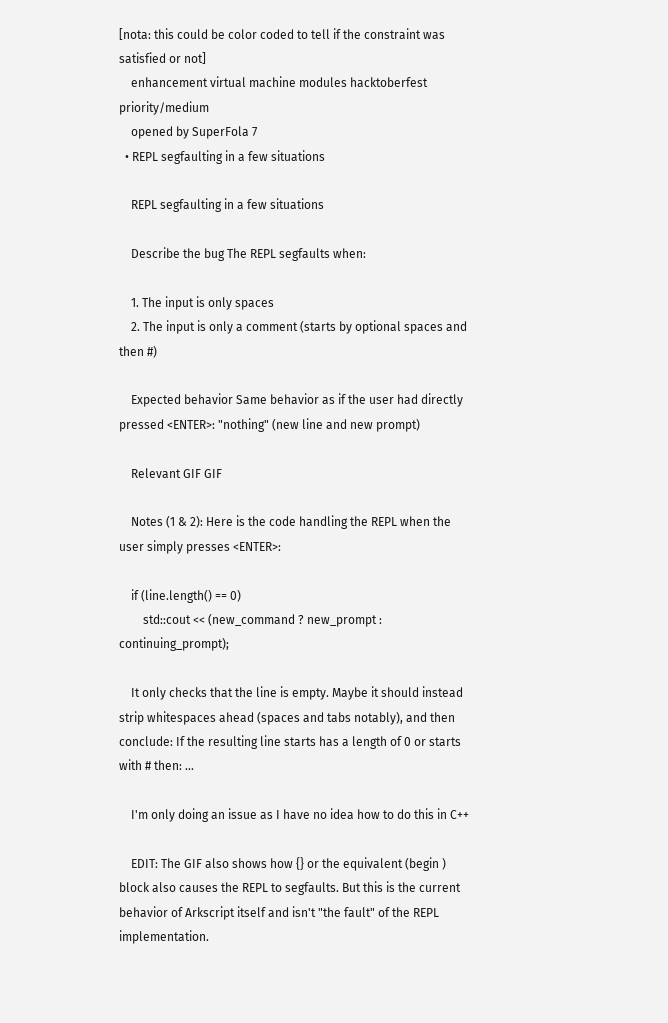[nota: this could be color coded to tell if the constraint was satisfied or not]
    enhancement virtual machine modules hacktoberfest priority/medium
    opened by SuperFola 7
  • REPL segfaulting in a few situations

    REPL segfaulting in a few situations

    Describe the bug The REPL segfaults when:

    1. The input is only spaces
    2. The input is only a comment (starts by optional spaces and then #)

    Expected behavior Same behavior as if the user had directly pressed <ENTER>: "nothing" (new line and new prompt)

    Relevant GIF GIF

    Notes (1 & 2): Here is the code handling the REPL when the user simply presses <ENTER>:

    if (line.length() == 0)
        std::cout << (new_command ? new_prompt : continuing_prompt);

    It only checks that the line is empty. Maybe it should instead strip whitespaces ahead (spaces and tabs notably), and then conclude: If the resulting line starts has a length of 0 or starts with # then: ...

    I'm only doing an issue as I have no idea how to do this in C++

    EDIT: The GIF also shows how {} or the equivalent (begin ) block also causes the REPL to segfaults. But this is the current behavior of Arkscript itself and isn't "the fault" of the REPL implementation.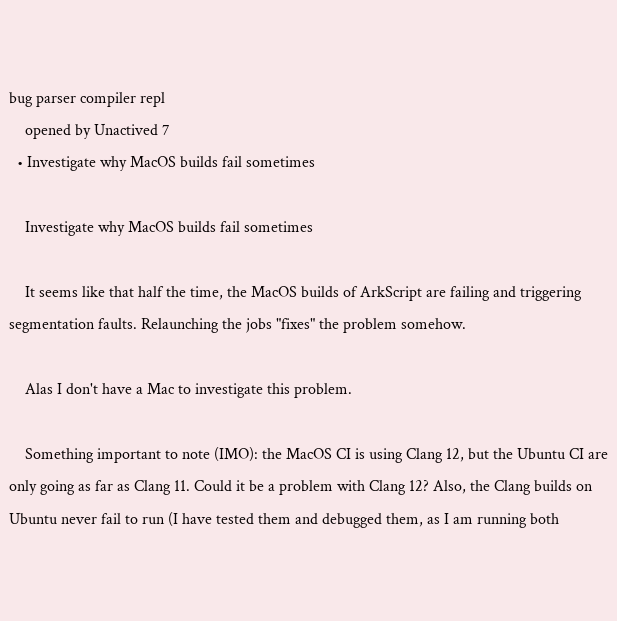bug parser compiler repl
    opened by Unactived 7
  • Investigate why MacOS builds fail sometimes

    Investigate why MacOS builds fail sometimes

    It seems like that half the time, the MacOS builds of ArkScript are failing and triggering segmentation faults. Relaunching the jobs "fixes" the problem somehow.

    Alas I don't have a Mac to investigate this problem.

    Something important to note (IMO): the MacOS CI is using Clang 12, but the Ubuntu CI are only going as far as Clang 11. Could it be a problem with Clang 12? Also, the Clang builds on Ubuntu never fail to run (I have tested them and debugged them, as I am running both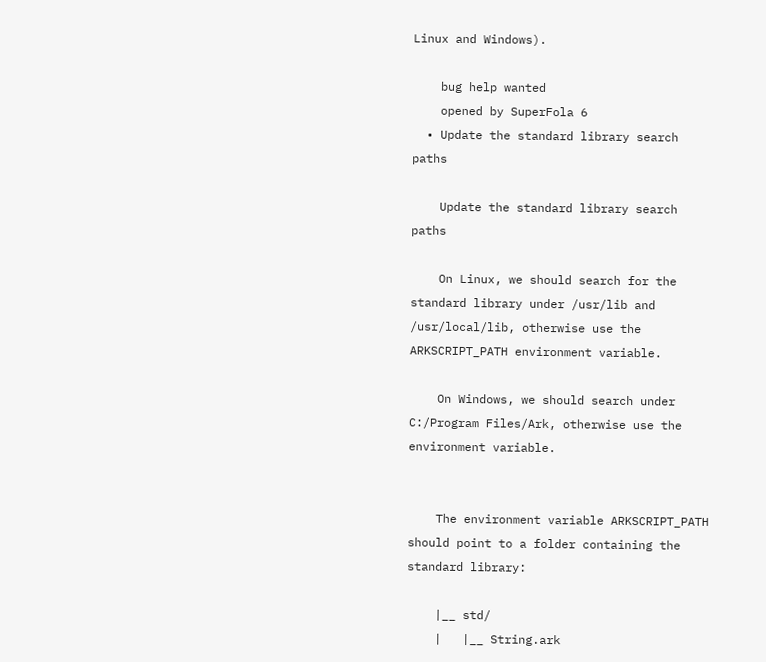Linux and Windows).

    bug help wanted
    opened by SuperFola 6
  • Update the standard library search paths

    Update the standard library search paths

    On Linux, we should search for the standard library under /usr/lib and /usr/local/lib, otherwise use the ARKSCRIPT_PATH environment variable.

    On Windows, we should search under C:/Program Files/Ark, otherwise use the environment variable.


    The environment variable ARKSCRIPT_PATH should point to a folder containing the standard library:

    |__ std/
    |   |__ String.ark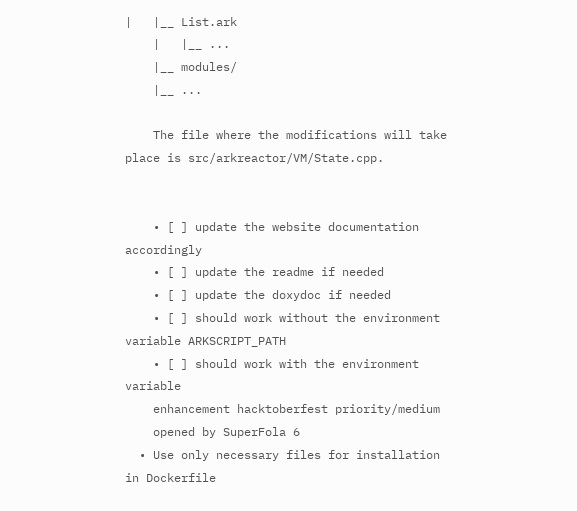|   |__ List.ark
    |   |__ ...
    |__ modules/
    |__ ...

    The file where the modifications will take place is src/arkreactor/VM/State.cpp.


    • [ ] update the website documentation accordingly
    • [ ] update the readme if needed
    • [ ] update the doxydoc if needed
    • [ ] should work without the environment variable ARKSCRIPT_PATH
    • [ ] should work with the environment variable
    enhancement hacktoberfest priority/medium
    opened by SuperFola 6
  • Use only necessary files for installation in Dockerfile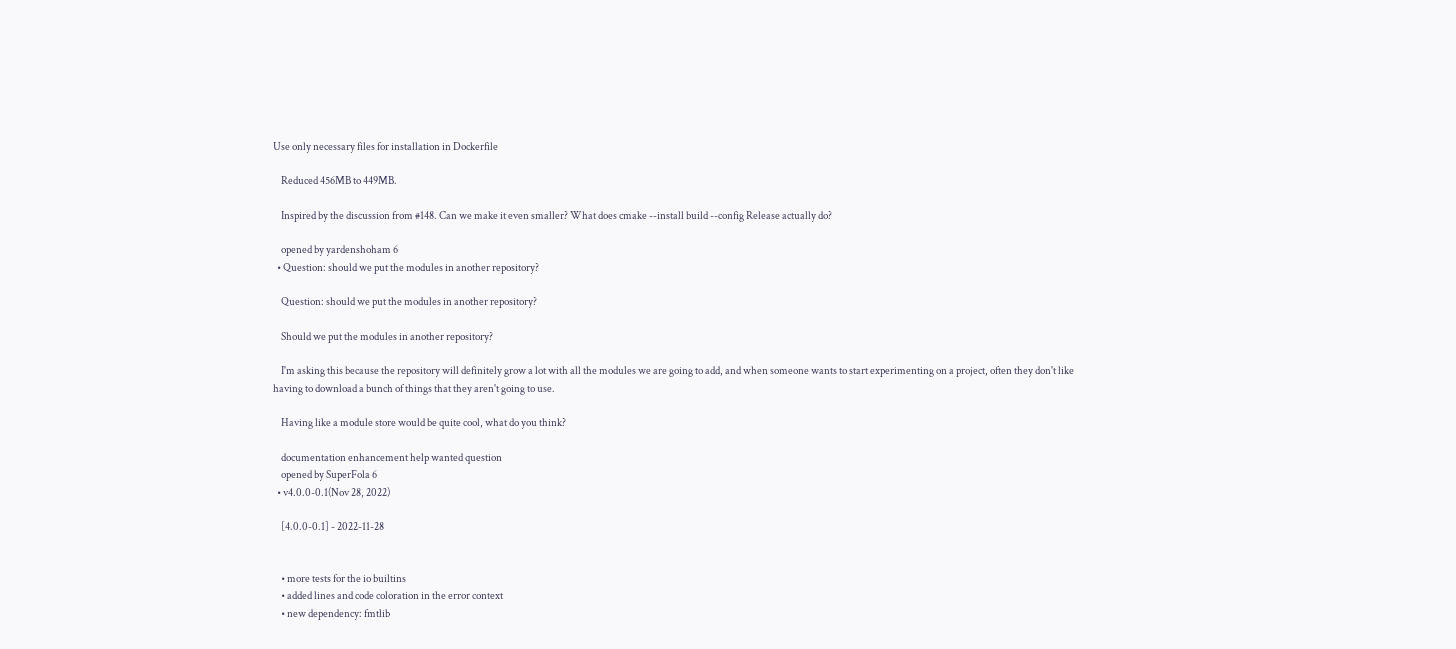Use only necessary files for installation in Dockerfile

    Reduced 456MB to 449MB.

    Inspired by the discussion from #148. Can we make it even smaller? What does cmake --install build --config Release actually do?

    opened by yardenshoham 6
  • Question: should we put the modules in another repository?

    Question: should we put the modules in another repository?

    Should we put the modules in another repository?

    I'm asking this because the repository will definitely grow a lot with all the modules we are going to add, and when someone wants to start experimenting on a project, often they don't like having to download a bunch of things that they aren't going to use.

    Having like a module store would be quite cool, what do you think?

    documentation enhancement help wanted question
    opened by SuperFola 6
  • v4.0.0-0.1(Nov 28, 2022)

    [4.0.0-0.1] - 2022-11-28


    • more tests for the io builtins
    • added lines and code coloration in the error context
    • new dependency: fmtlib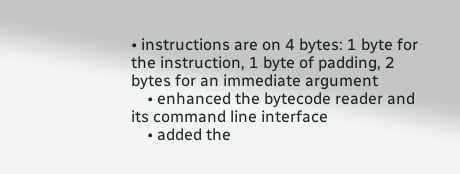• instructions are on 4 bytes: 1 byte for the instruction, 1 byte of padding, 2 bytes for an immediate argument
    • enhanced the bytecode reader and its command line interface
    • added the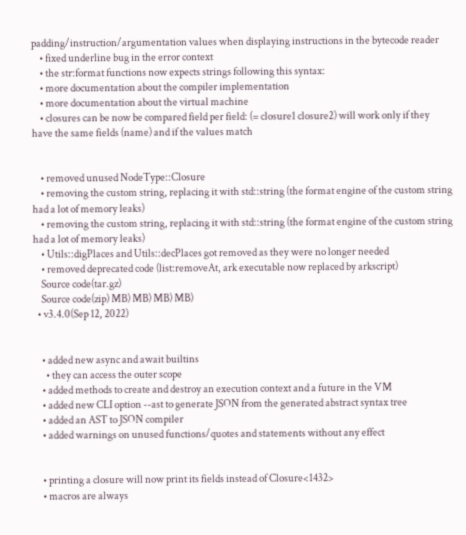padding/instruction/argumentation values when displaying instructions in the bytecode reader
    • fixed underline bug in the error context
    • the str:format functions now expects strings following this syntax:
    • more documentation about the compiler implementation
    • more documentation about the virtual machine
    • closures can be now be compared field per field: (= closure1 closure2) will work only if they have the same fields (name) and if the values match


    • removed unused NodeType::Closure
    • removing the custom string, replacing it with std::string (the format engine of the custom string had a lot of memory leaks)
    • removing the custom string, replacing it with std::string (the format engine of the custom string had a lot of memory leaks)
    • Utils::digPlaces and Utils::decPlaces got removed as they were no longer needed
    • removed deprecated code (list:removeAt, ark executable now replaced by arkscript)
    Source code(tar.gz)
    Source code(zip) MB) MB) MB) MB)
  • v3.4.0(Sep 12, 2022)


    • added new async and await builtins
      • they can access the outer scope
    • added methods to create and destroy an execution context and a future in the VM
    • added new CLI option --ast to generate JSON from the generated abstract syntax tree
    • added an AST to JSON compiler
    • added warnings on unused functions/quotes and statements without any effect


    • printing a closure will now print its fields instead of Closure<1432>
    • macros are always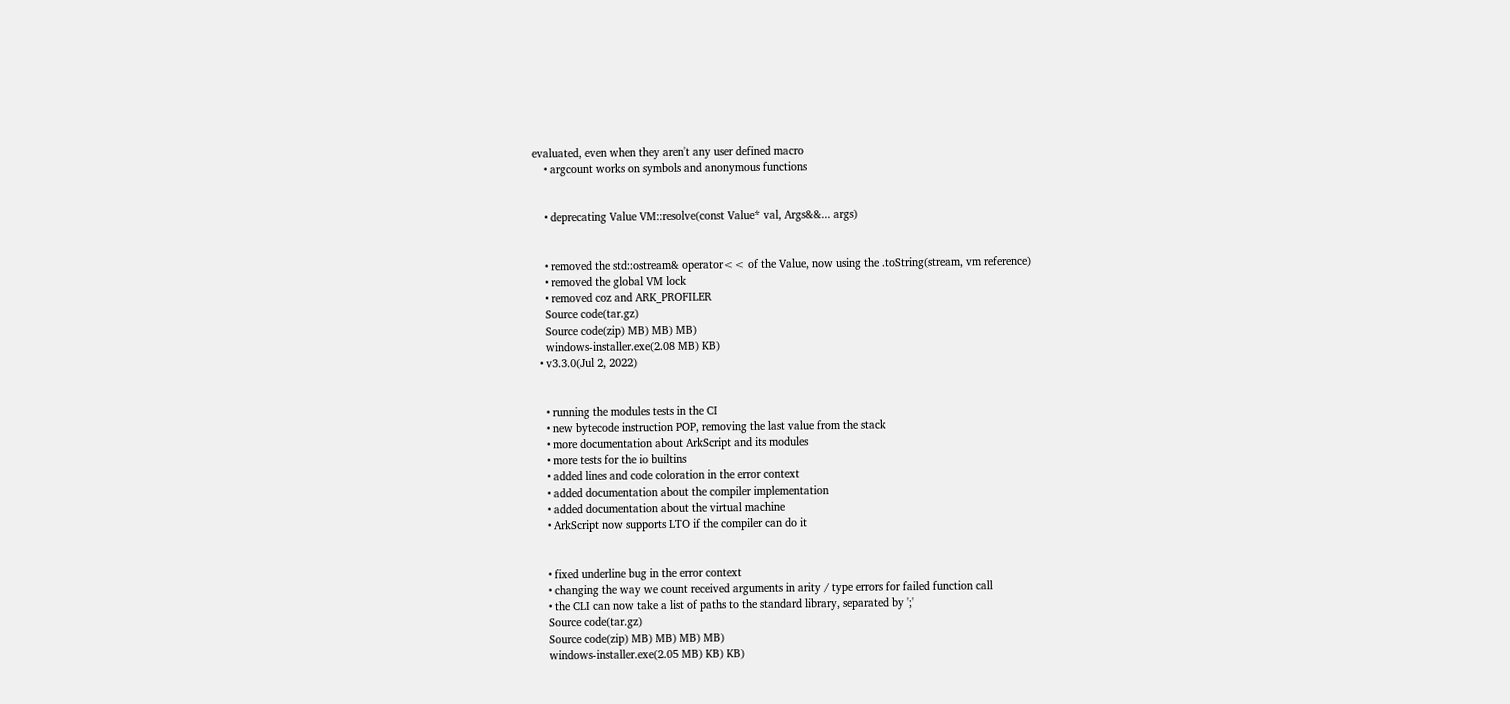evaluated, even when they aren't any user defined macro
    • argcount works on symbols and anonymous functions


    • deprecating Value VM::resolve(const Value* val, Args&&... args)


    • removed the std::ostream& operator<< of the Value, now using the .toString(stream, vm reference)
    • removed the global VM lock
    • removed coz and ARK_PROFILER
    Source code(tar.gz)
    Source code(zip) MB) MB) MB)
    windows-installer.exe(2.08 MB) KB)
  • v3.3.0(Jul 2, 2022)


    • running the modules tests in the CI
    • new bytecode instruction POP, removing the last value from the stack
    • more documentation about ArkScript and its modules
    • more tests for the io builtins
    • added lines and code coloration in the error context
    • added documentation about the compiler implementation
    • added documentation about the virtual machine
    • ArkScript now supports LTO if the compiler can do it


    • fixed underline bug in the error context
    • changing the way we count received arguments in arity / type errors for failed function call
    • the CLI can now take a list of paths to the standard library, separated by ';'
    Source code(tar.gz)
    Source code(zip) MB) MB) MB) MB)
    windows-installer.exe(2.05 MB) KB) KB)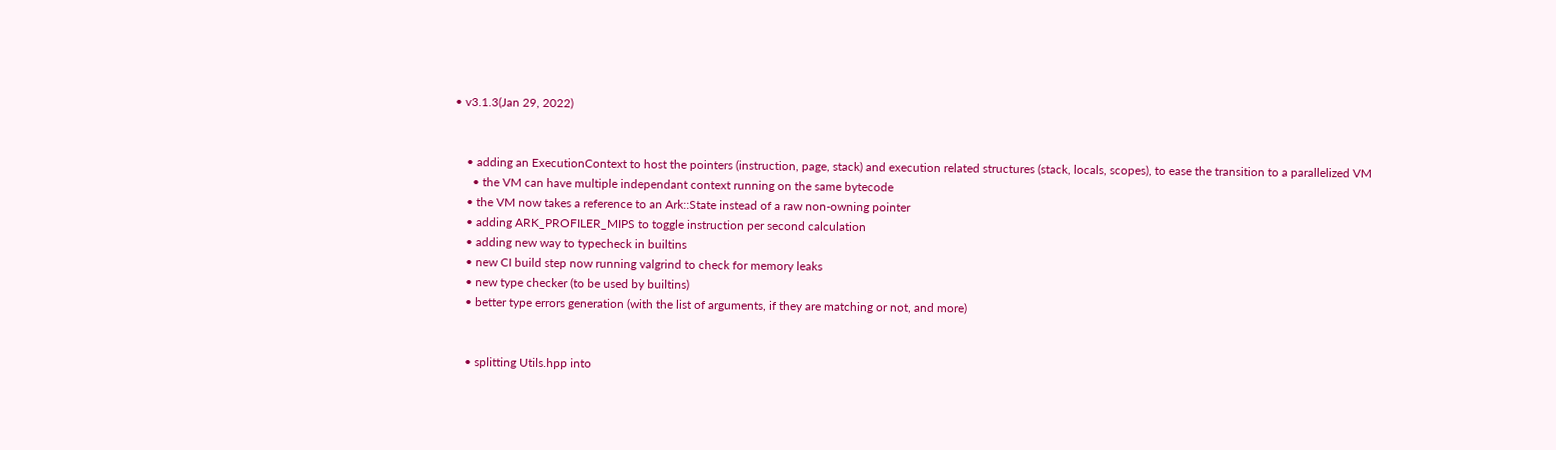• v3.1.3(Jan 29, 2022)


    • adding an ExecutionContext to host the pointers (instruction, page, stack) and execution related structures (stack, locals, scopes), to ease the transition to a parallelized VM
      • the VM can have multiple independant context running on the same bytecode
    • the VM now takes a reference to an Ark::State instead of a raw non-owning pointer
    • adding ARK_PROFILER_MIPS to toggle instruction per second calculation
    • adding new way to typecheck in builtins
    • new CI build step now running valgrind to check for memory leaks
    • new type checker (to be used by builtins)
    • better type errors generation (with the list of arguments, if they are matching or not, and more)


    • splitting Utils.hpp into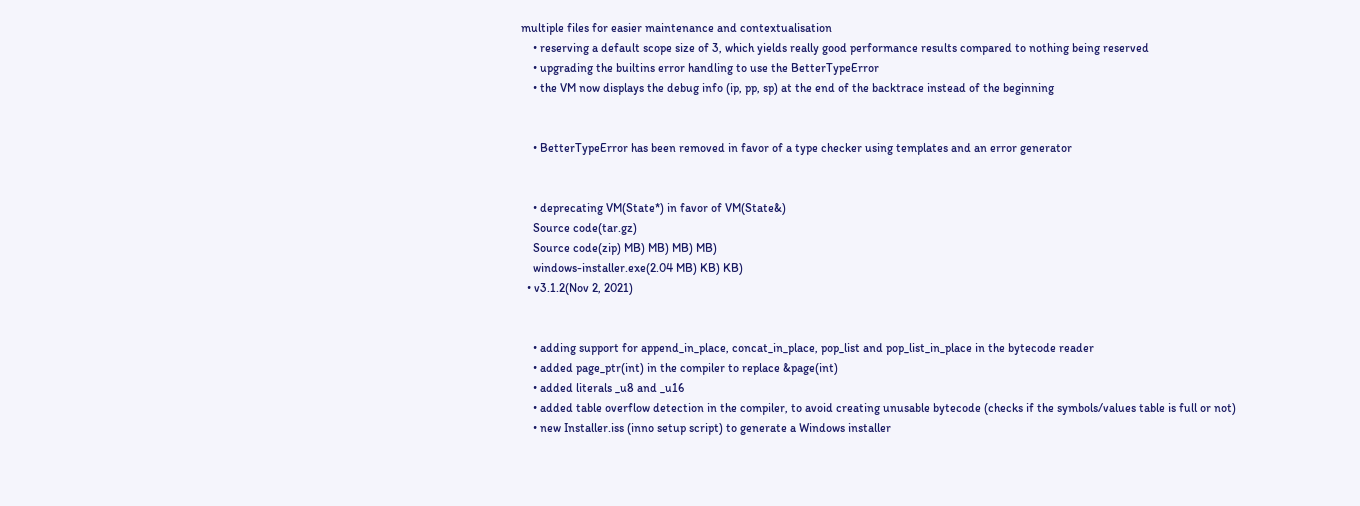multiple files for easier maintenance and contextualisation
    • reserving a default scope size of 3, which yields really good performance results compared to nothing being reserved
    • upgrading the builtins error handling to use the BetterTypeError
    • the VM now displays the debug info (ip, pp, sp) at the end of the backtrace instead of the beginning


    • BetterTypeError has been removed in favor of a type checker using templates and an error generator


    • deprecating VM(State*) in favor of VM(State&)
    Source code(tar.gz)
    Source code(zip) MB) MB) MB) MB)
    windows-installer.exe(2.04 MB) KB) KB)
  • v3.1.2(Nov 2, 2021)


    • adding support for append_in_place, concat_in_place, pop_list and pop_list_in_place in the bytecode reader
    • added page_ptr(int) in the compiler to replace &page(int)
    • added literals _u8 and _u16
    • added table overflow detection in the compiler, to avoid creating unusable bytecode (checks if the symbols/values table is full or not)
    • new Installer.iss (inno setup script) to generate a Windows installer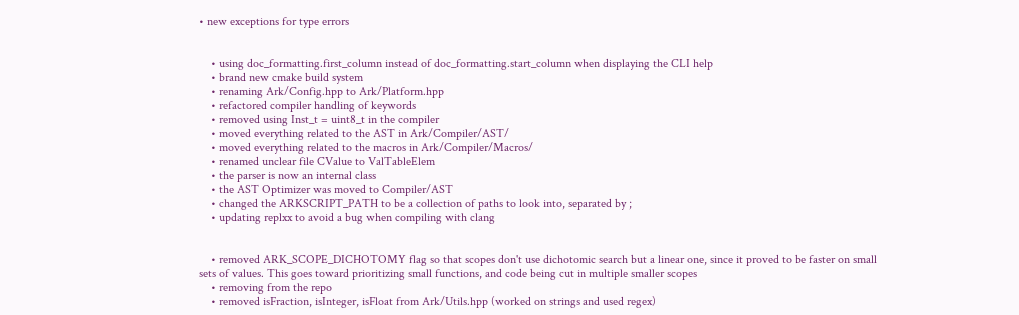• new exceptions for type errors


    • using doc_formatting.first_column instead of doc_formatting.start_column when displaying the CLI help
    • brand new cmake build system
    • renaming Ark/Config.hpp to Ark/Platform.hpp
    • refactored compiler handling of keywords
    • removed using Inst_t = uint8_t in the compiler
    • moved everything related to the AST in Ark/Compiler/AST/
    • moved everything related to the macros in Ark/Compiler/Macros/
    • renamed unclear file CValue to ValTableElem
    • the parser is now an internal class
    • the AST Optimizer was moved to Compiler/AST
    • changed the ARKSCRIPT_PATH to be a collection of paths to look into, separated by ;
    • updating replxx to avoid a bug when compiling with clang


    • removed ARK_SCOPE_DICHOTOMY flag so that scopes don't use dichotomic search but a linear one, since it proved to be faster on small sets of values. This goes toward prioritizing small functions, and code being cut in multiple smaller scopes
    • removing from the repo
    • removed isFraction, isInteger, isFloat from Ark/Utils.hpp (worked on strings and used regex)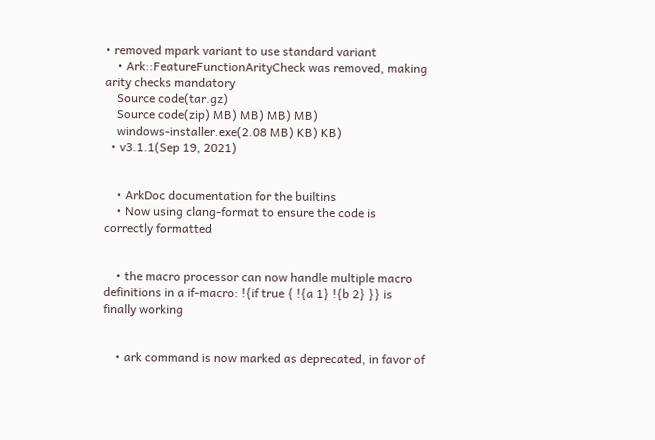• removed mpark variant to use standard variant
    • Ark::FeatureFunctionArityCheck was removed, making arity checks mandatory
    Source code(tar.gz)
    Source code(zip) MB) MB) MB) MB)
    windows-installer.exe(2.08 MB) KB) KB)
  • v3.1.1(Sep 19, 2021)


    • ArkDoc documentation for the builtins
    • Now using clang-format to ensure the code is correctly formatted


    • the macro processor can now handle multiple macro definitions in a if-macro: !{if true { !{a 1} !{b 2} }} is finally working


    • ark command is now marked as deprecated, in favor of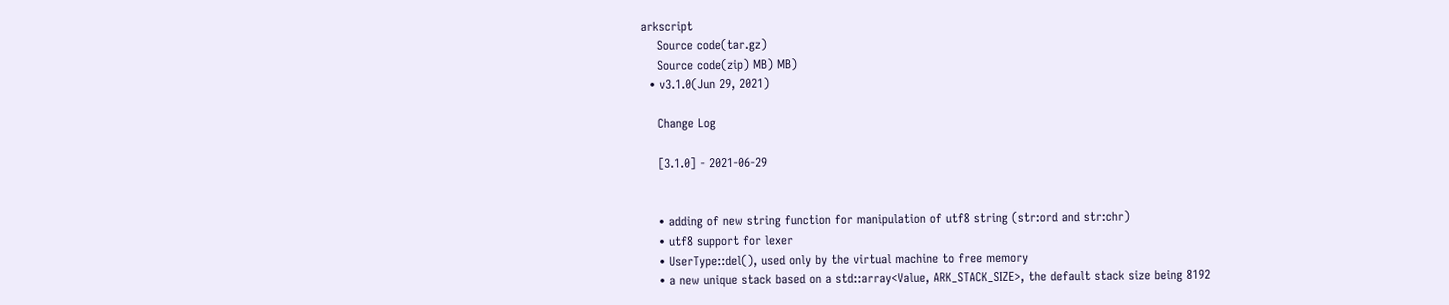arkscript
    Source code(tar.gz)
    Source code(zip) MB) MB)
  • v3.1.0(Jun 29, 2021)

    Change Log

    [3.1.0] - 2021-06-29


    • adding of new string function for manipulation of utf8 string (str:ord and str:chr)
    • utf8 support for lexer
    • UserType::del(), used only by the virtual machine to free memory
    • a new unique stack based on a std::array<Value, ARK_STACK_SIZE>, the default stack size being 8192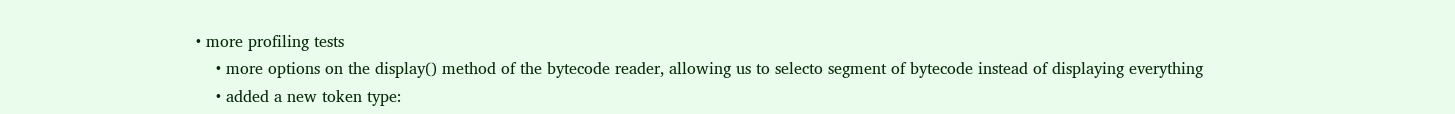• more profiling tests
    • more options on the display() method of the bytecode reader, allowing us to selecto segment of bytecode instead of displaying everything
    • added a new token type: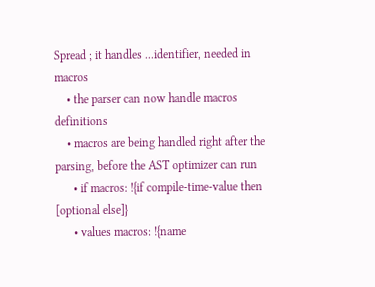Spread ; it handles ...identifier, needed in macros
    • the parser can now handle macros definitions
    • macros are being handled right after the parsing, before the AST optimizer can run
      • if macros: !{if compile-time-value then [optional else]}
      • values macros: !{name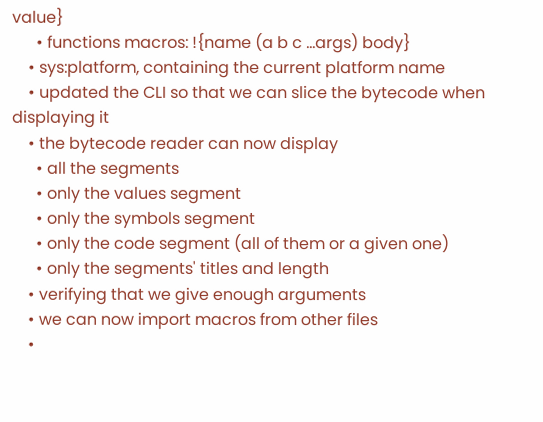value}
      • functions macros: !{name (a b c ...args) body}
    • sys:platform, containing the current platform name
    • updated the CLI so that we can slice the bytecode when displaying it
    • the bytecode reader can now display
      • all the segments
      • only the values segment
      • only the symbols segment
      • only the code segment (all of them or a given one)
      • only the segments' titles and length
    • verifying that we give enough arguments
    • we can now import macros from other files
    •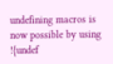undefining macros is now possible by using !{undef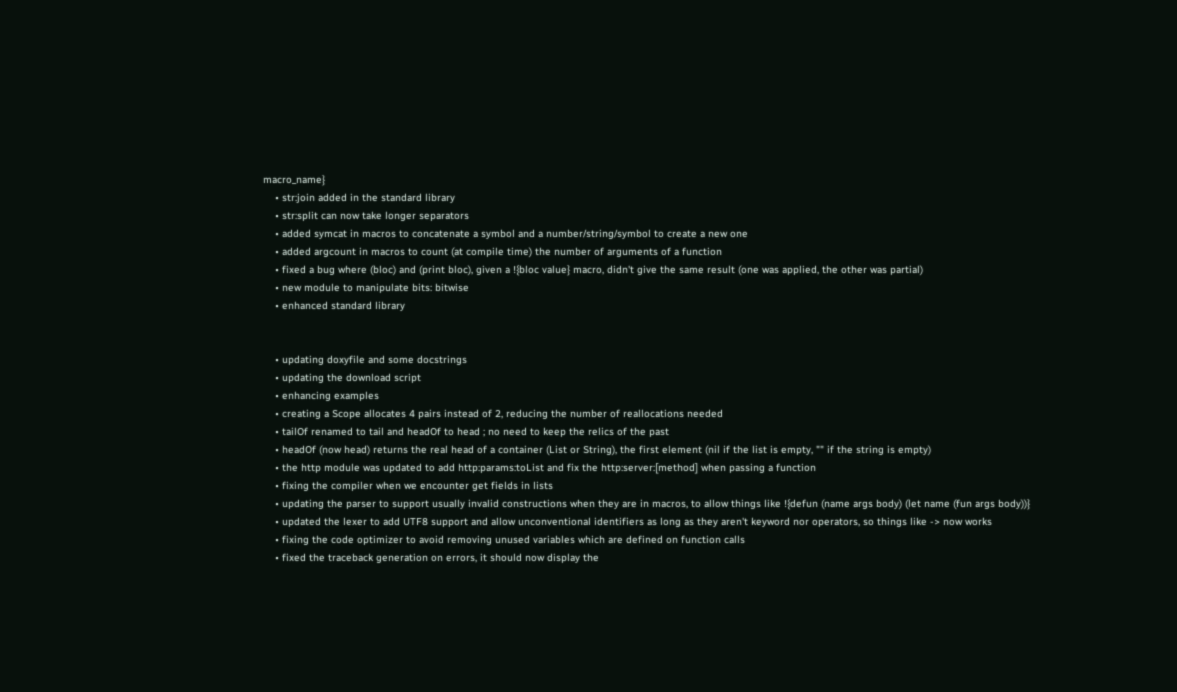macro_name}
    • str:join added in the standard library
    • str:split can now take longer separators
    • added symcat in macros to concatenate a symbol and a number/string/symbol to create a new one
    • added argcount in macros to count (at compile time) the number of arguments of a function
    • fixed a bug where (bloc) and (print bloc), given a !{bloc value} macro, didn't give the same result (one was applied, the other was partial)
    • new module to manipulate bits: bitwise
    • enhanced standard library


    • updating doxyfile and some docstrings
    • updating the download script
    • enhancing examples
    • creating a Scope allocates 4 pairs instead of 2, reducing the number of reallocations needed
    • tailOf renamed to tail and headOf to head ; no need to keep the relics of the past
    • headOf (now head) returns the real head of a container (List or String), the first element (nil if the list is empty, "" if the string is empty)
    • the http module was updated to add http:params:toList and fix the http:server:[method] when passing a function
    • fixing the compiler when we encounter get fields in lists
    • updating the parser to support usually invalid constructions when they are in macros, to allow things like !{defun (name args body) (let name (fun args body))}
    • updated the lexer to add UTF8 support and allow unconventional identifiers as long as they aren't keyword nor operators, so things like -> now works
    • fixing the code optimizer to avoid removing unused variables which are defined on function calls
    • fixed the traceback generation on errors, it should now display the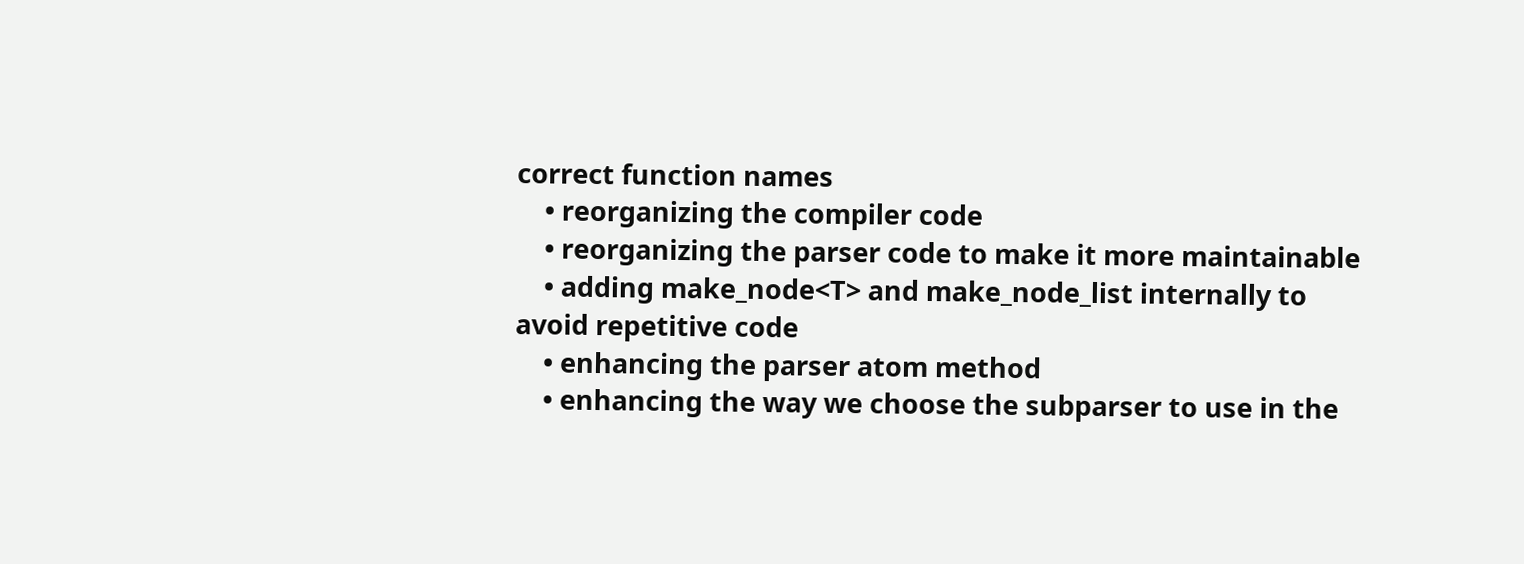correct function names
    • reorganizing the compiler code
    • reorganizing the parser code to make it more maintainable
    • adding make_node<T> and make_node_list internally to avoid repetitive code
    • enhancing the parser atom method
    • enhancing the way we choose the subparser to use in the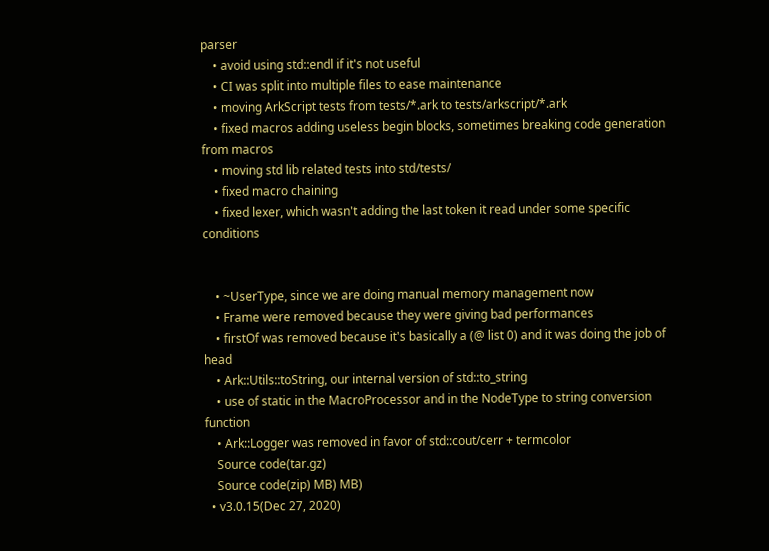parser
    • avoid using std::endl if it's not useful
    • CI was split into multiple files to ease maintenance
    • moving ArkScript tests from tests/*.ark to tests/arkscript/*.ark
    • fixed macros adding useless begin blocks, sometimes breaking code generation from macros
    • moving std lib related tests into std/tests/
    • fixed macro chaining
    • fixed lexer, which wasn't adding the last token it read under some specific conditions


    • ~UserType, since we are doing manual memory management now
    • Frame were removed because they were giving bad performances
    • firstOf was removed because it's basically a (@ list 0) and it was doing the job of head
    • Ark::Utils::toString, our internal version of std::to_string
    • use of static in the MacroProcessor and in the NodeType to string conversion function
    • Ark::Logger was removed in favor of std::cout/cerr + termcolor
    Source code(tar.gz)
    Source code(zip) MB) MB)
  • v3.0.15(Dec 27, 2020)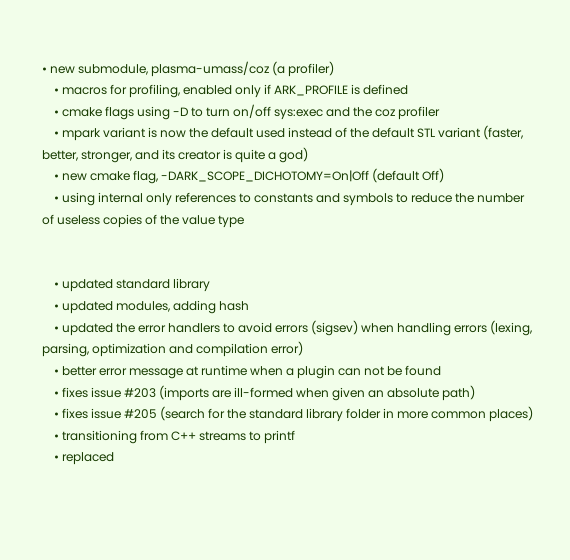• new submodule, plasma-umass/coz (a profiler)
    • macros for profiling, enabled only if ARK_PROFILE is defined
    • cmake flags using -D to turn on/off sys:exec and the coz profiler
    • mpark variant is now the default used instead of the default STL variant (faster, better, stronger, and its creator is quite a god)
    • new cmake flag, -DARK_SCOPE_DICHOTOMY=On|Off (default Off)
    • using internal only references to constants and symbols to reduce the number of useless copies of the value type


    • updated standard library
    • updated modules, adding hash
    • updated the error handlers to avoid errors (sigsev) when handling errors (lexing, parsing, optimization and compilation error)
    • better error message at runtime when a plugin can not be found
    • fixes issue #203 (imports are ill-formed when given an absolute path)
    • fixes issue #205 (search for the standard library folder in more common places)
    • transitioning from C++ streams to printf
    • replaced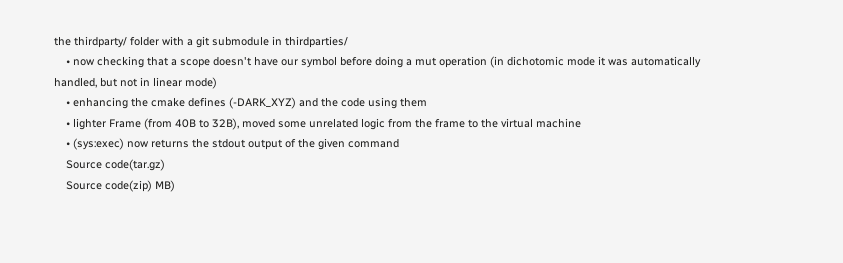the thirdparty/ folder with a git submodule in thirdparties/
    • now checking that a scope doesn't have our symbol before doing a mut operation (in dichotomic mode it was automatically handled, but not in linear mode)
    • enhancing the cmake defines (-DARK_XYZ) and the code using them
    • lighter Frame (from 40B to 32B), moved some unrelated logic from the frame to the virtual machine
    • (sys:exec) now returns the stdout output of the given command
    Source code(tar.gz)
    Source code(zip) MB)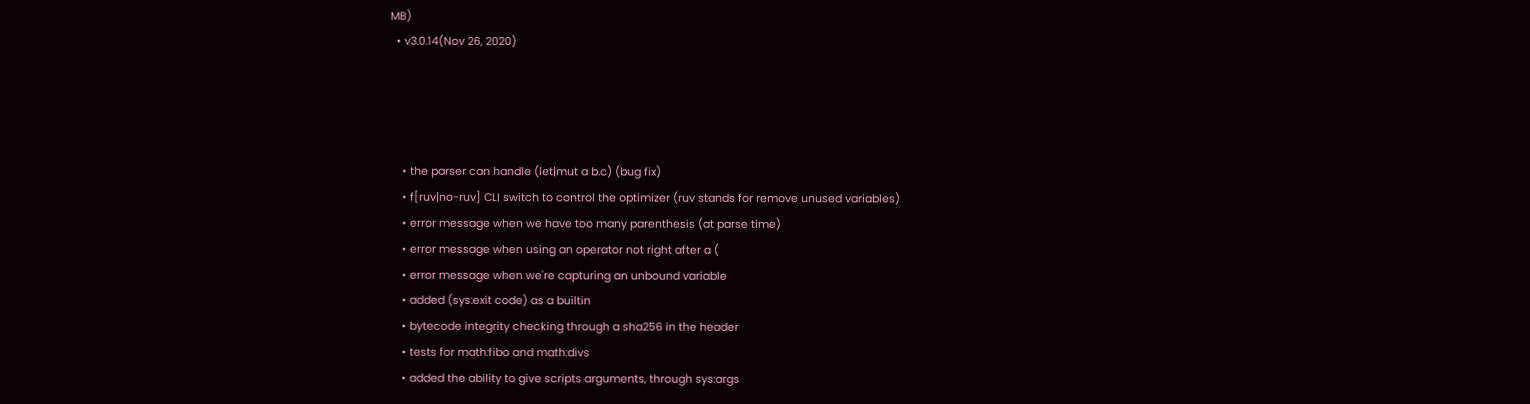MB)
  • v3.0.14(Nov 26, 2020)




    • the parser can handle (let|mut a b.c) (bug fix)
    • f[ruv|no-ruv] CLI switch to control the optimizer (ruv stands for remove unused variables)
    • error message when we have too many parenthesis (at parse time)
    • error message when using an operator not right after a (
    • error message when we're capturing an unbound variable
    • added (sys:exit code) as a builtin
    • bytecode integrity checking through a sha256 in the header
    • tests for math:fibo and math:divs
    • added the ability to give scripts arguments, through sys:args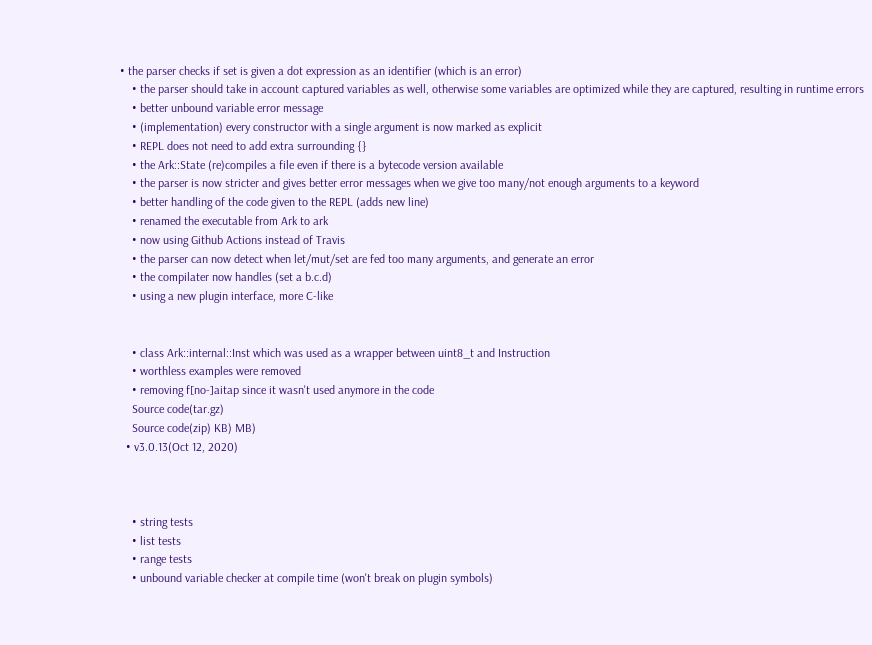• the parser checks if set is given a dot expression as an identifier (which is an error)
    • the parser should take in account captured variables as well, otherwise some variables are optimized while they are captured, resulting in runtime errors
    • better unbound variable error message
    • (implementation) every constructor with a single argument is now marked as explicit
    • REPL does not need to add extra surrounding {}
    • the Ark::State (re)compiles a file even if there is a bytecode version available
    • the parser is now stricter and gives better error messages when we give too many/not enough arguments to a keyword
    • better handling of the code given to the REPL (adds new line)
    • renamed the executable from Ark to ark
    • now using Github Actions instead of Travis
    • the parser can now detect when let/mut/set are fed too many arguments, and generate an error
    • the compilater now handles (set a b.c.d)
    • using a new plugin interface, more C-like


    • class Ark::internal::Inst which was used as a wrapper between uint8_t and Instruction
    • worthless examples were removed
    • removing f[no-]aitap since it wasn't used anymore in the code
    Source code(tar.gz)
    Source code(zip) KB) MB)
  • v3.0.13(Oct 12, 2020)



    • string tests
    • list tests
    • range tests
    • unbound variable checker at compile time (won't break on plugin symbols)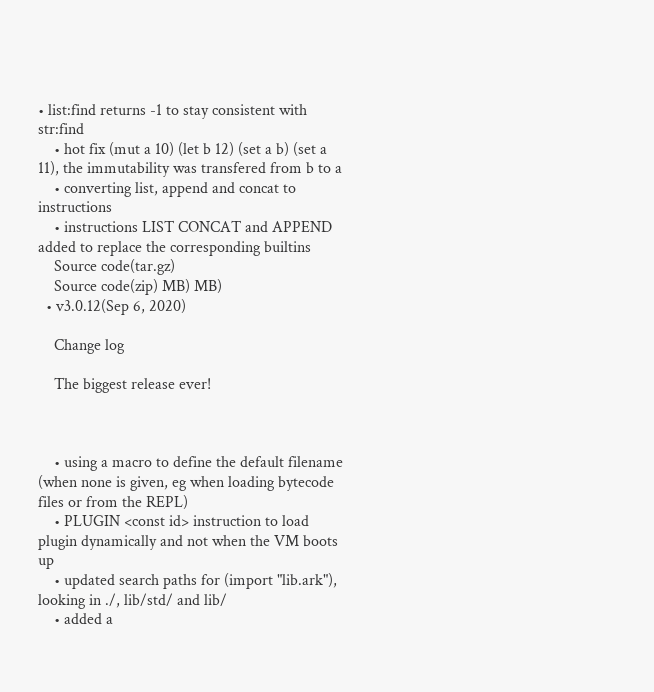• list:find returns -1 to stay consistent with str:find
    • hot fix (mut a 10) (let b 12) (set a b) (set a 11), the immutability was transfered from b to a
    • converting list, append and concat to instructions
    • instructions LIST CONCAT and APPEND added to replace the corresponding builtins
    Source code(tar.gz)
    Source code(zip) MB) MB)
  • v3.0.12(Sep 6, 2020)

    Change log

    The biggest release ever!



    • using a macro to define the default filename (when none is given, eg when loading bytecode files or from the REPL)
    • PLUGIN <const id> instruction to load plugin dynamically and not when the VM boots up
    • updated search paths for (import "lib.ark"), looking in ./, lib/std/ and lib/
    • added a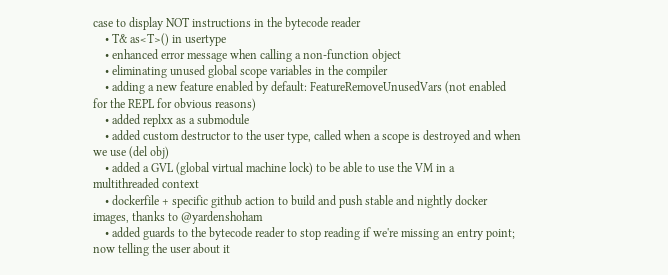case to display NOT instructions in the bytecode reader
    • T& as<T>() in usertype
    • enhanced error message when calling a non-function object
    • eliminating unused global scope variables in the compiler
    • adding a new feature enabled by default: FeatureRemoveUnusedVars (not enabled for the REPL for obvious reasons)
    • added replxx as a submodule
    • added custom destructor to the user type, called when a scope is destroyed and when we use (del obj)
    • added a GVL (global virtual machine lock) to be able to use the VM in a multithreaded context
    • dockerfile + specific github action to build and push stable and nightly docker images, thanks to @yardenshoham
    • added guards to the bytecode reader to stop reading if we're missing an entry point; now telling the user about it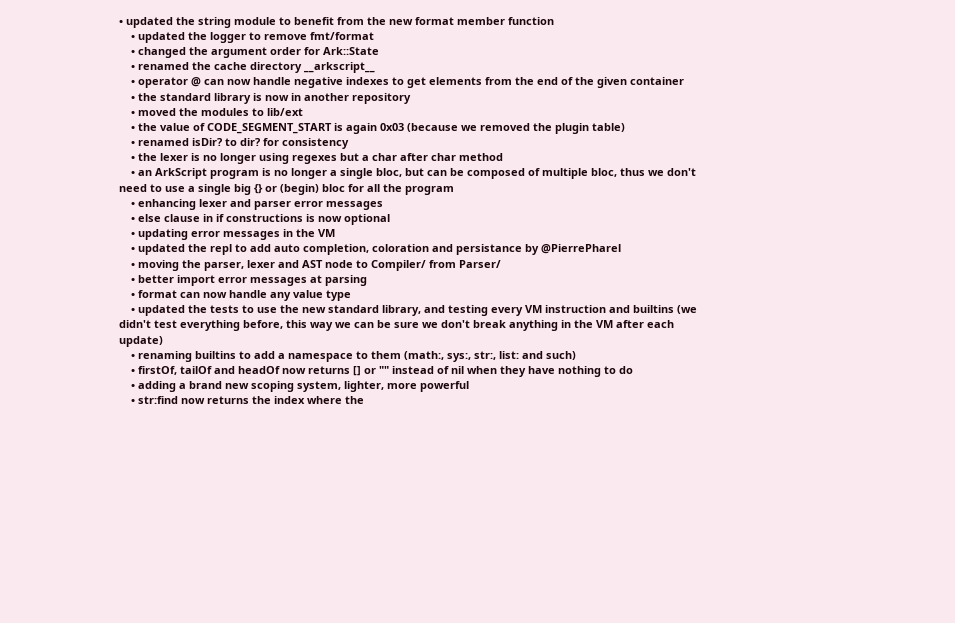• updated the string module to benefit from the new format member function
    • updated the logger to remove fmt/format
    • changed the argument order for Ark::State
    • renamed the cache directory __arkscript__
    • operator @ can now handle negative indexes to get elements from the end of the given container
    • the standard library is now in another repository
    • moved the modules to lib/ext
    • the value of CODE_SEGMENT_START is again 0x03 (because we removed the plugin table)
    • renamed isDir? to dir? for consistency
    • the lexer is no longer using regexes but a char after char method
    • an ArkScript program is no longer a single bloc, but can be composed of multiple bloc, thus we don't need to use a single big {} or (begin) bloc for all the program
    • enhancing lexer and parser error messages
    • else clause in if constructions is now optional
    • updating error messages in the VM
    • updated the repl to add auto completion, coloration and persistance by @PierrePharel
    • moving the parser, lexer and AST node to Compiler/ from Parser/
    • better import error messages at parsing
    • format can now handle any value type
    • updated the tests to use the new standard library, and testing every VM instruction and builtins (we didn't test everything before, this way we can be sure we don't break anything in the VM after each update)
    • renaming builtins to add a namespace to them (math:, sys:, str:, list: and such)
    • firstOf, tailOf and headOf now returns [] or "" instead of nil when they have nothing to do
    • adding a brand new scoping system, lighter, more powerful
    • str:find now returns the index where the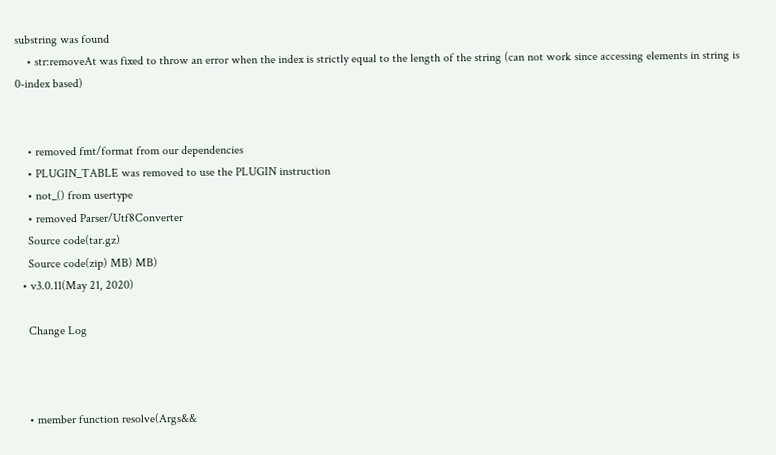substring was found
    • str:removeAt was fixed to throw an error when the index is strictly equal to the length of the string (can not work since accessing elements in string is 0-index based)


    • removed fmt/format from our dependencies
    • PLUGIN_TABLE was removed to use the PLUGIN instruction
    • not_() from usertype
    • removed Parser/Utf8Converter
    Source code(tar.gz)
    Source code(zip) MB) MB)
  • v3.0.11(May 21, 2020)

    Change Log



    • member function resolve(Args&&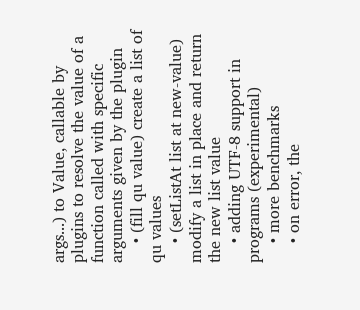args...) to Value, callable by plugins to resolve the value of a function called with specific arguments given by the plugin
    • (fill qu value) create a list of qu values
    • (setListAt list at new-value) modify a list in place and return the new list value
    • adding UTF-8 support in programs (experimental)
    • more benchmarks
    • on error, the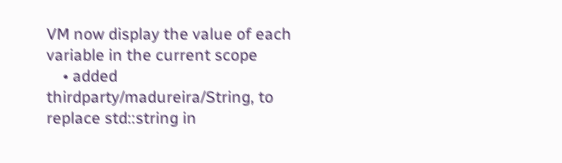VM now display the value of each variable in the current scope
    • added thirdparty/madureira/String, to replace std::string in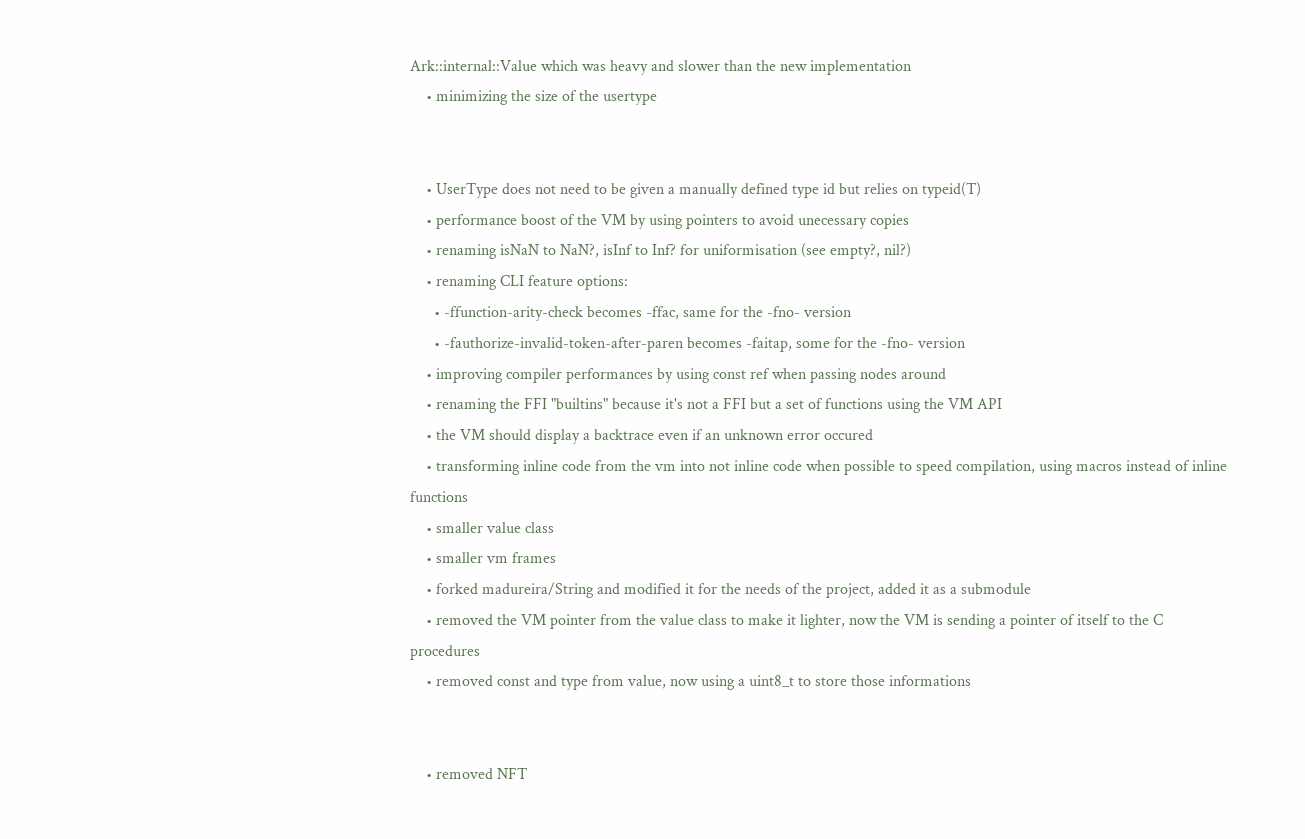Ark::internal::Value which was heavy and slower than the new implementation
    • minimizing the size of the usertype


    • UserType does not need to be given a manually defined type id but relies on typeid(T)
    • performance boost of the VM by using pointers to avoid unecessary copies
    • renaming isNaN to NaN?, isInf to Inf? for uniformisation (see empty?, nil?)
    • renaming CLI feature options:
      • -ffunction-arity-check becomes -ffac, same for the -fno- version
      • -fauthorize-invalid-token-after-paren becomes -faitap, some for the -fno- version
    • improving compiler performances by using const ref when passing nodes around
    • renaming the FFI "builtins" because it's not a FFI but a set of functions using the VM API
    • the VM should display a backtrace even if an unknown error occured
    • transforming inline code from the vm into not inline code when possible to speed compilation, using macros instead of inline functions
    • smaller value class
    • smaller vm frames
    • forked madureira/String and modified it for the needs of the project, added it as a submodule
    • removed the VM pointer from the value class to make it lighter, now the VM is sending a pointer of itself to the C procedures
    • removed const and type from value, now using a uint8_t to store those informations


    • removed NFT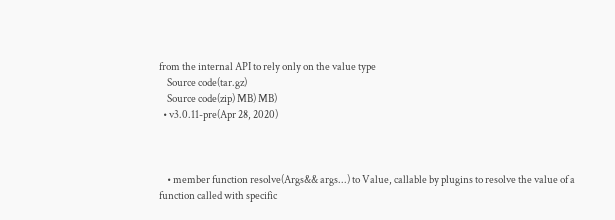from the internal API to rely only on the value type
    Source code(tar.gz)
    Source code(zip) MB) MB)
  • v3.0.11-pre(Apr 28, 2020)



    • member function resolve(Args&& args...) to Value, callable by plugins to resolve the value of a function called with specific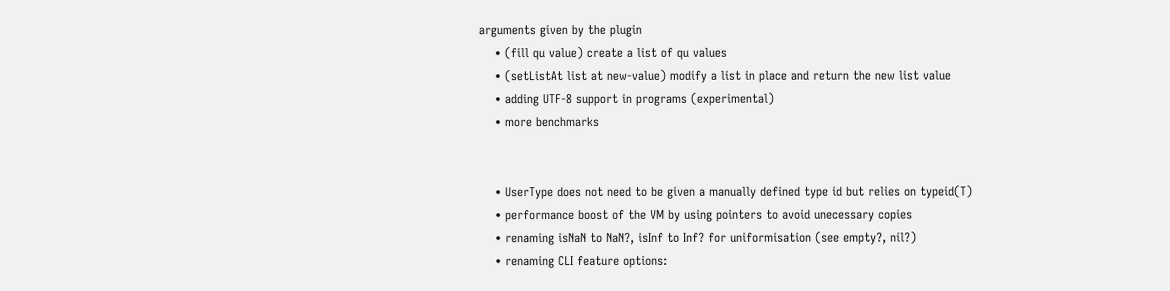arguments given by the plugin
    • (fill qu value) create a list of qu values
    • (setListAt list at new-value) modify a list in place and return the new list value
    • adding UTF-8 support in programs (experimental)
    • more benchmarks


    • UserType does not need to be given a manually defined type id but relies on typeid(T)
    • performance boost of the VM by using pointers to avoid unecessary copies
    • renaming isNaN to NaN?, isInf to Inf? for uniformisation (see empty?, nil?)
    • renaming CLI feature options: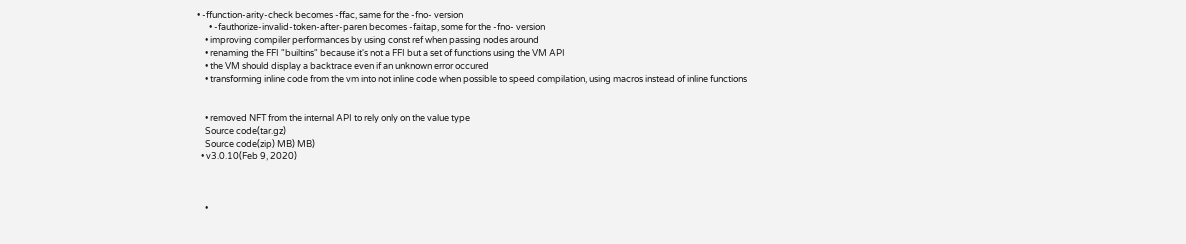• -ffunction-arity-check becomes -ffac, same for the -fno- version
      • -fauthorize-invalid-token-after-paren becomes -faitap, some for the -fno- version
    • improving compiler performances by using const ref when passing nodes around
    • renaming the FFI "builtins" because it's not a FFI but a set of functions using the VM API
    • the VM should display a backtrace even if an unknown error occured
    • transforming inline code from the vm into not inline code when possible to speed compilation, using macros instead of inline functions


    • removed NFT from the internal API to rely only on the value type
    Source code(tar.gz)
    Source code(zip) MB) MB)
  • v3.0.10(Feb 9, 2020)



    •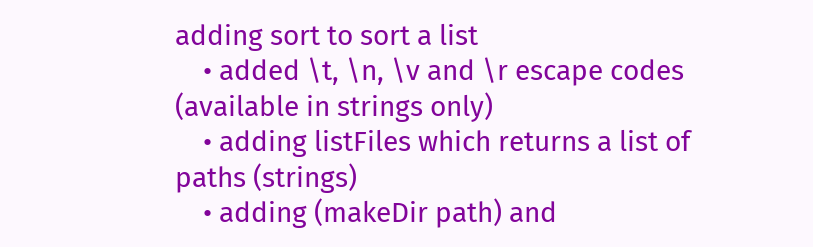adding sort to sort a list
    • added \t, \n, \v and \r escape codes (available in strings only)
    • adding listFiles which returns a list of paths (strings)
    • adding (makeDir path) and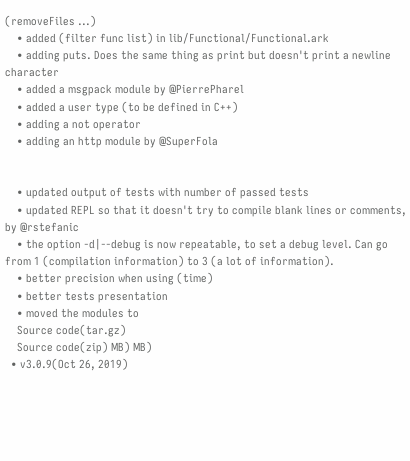(removeFiles ...)
    • added (filter func list) in lib/Functional/Functional.ark
    • adding puts. Does the same thing as print but doesn't print a newline character
    • added a msgpack module by @PierrePharel
    • added a user type (to be defined in C++)
    • adding a not operator
    • adding an http module by @SuperFola


    • updated output of tests with number of passed tests
    • updated REPL so that it doesn't try to compile blank lines or comments, by @rstefanic
    • the option -d|--debug is now repeatable, to set a debug level. Can go from 1 (compilation information) to 3 (a lot of information).
    • better precision when using (time)
    • better tests presentation
    • moved the modules to
    Source code(tar.gz)
    Source code(zip) MB) MB)
  • v3.0.9(Oct 26, 2019)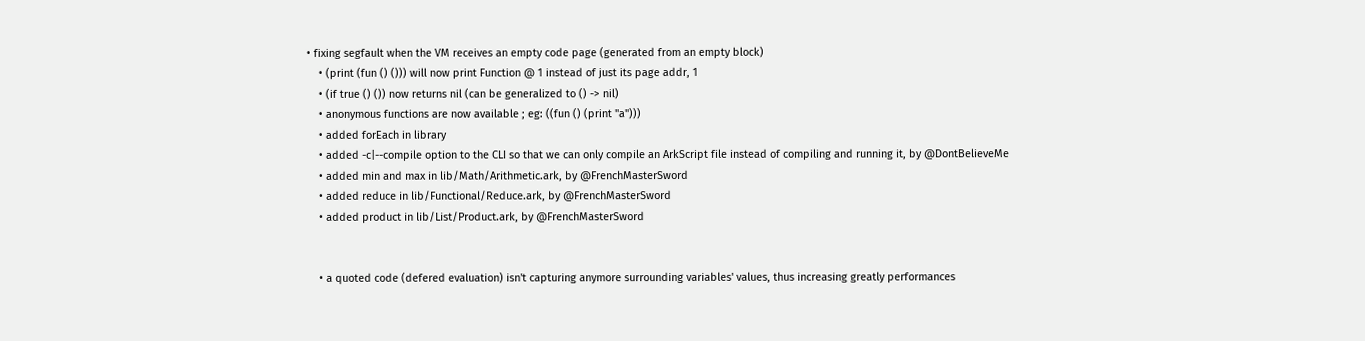• fixing segfault when the VM receives an empty code page (generated from an empty block)
    • (print (fun () ())) will now print Function @ 1 instead of just its page addr, 1
    • (if true () ()) now returns nil (can be generalized to () -> nil)
    • anonymous functions are now available ; eg: ((fun () (print "a")))
    • added forEach in library
    • added -c|--compile option to the CLI so that we can only compile an ArkScript file instead of compiling and running it, by @DontBelieveMe
    • added min and max in lib/Math/Arithmetic.ark, by @FrenchMasterSword
    • added reduce in lib/Functional/Reduce.ark, by @FrenchMasterSword
    • added product in lib/List/Product.ark, by @FrenchMasterSword


    • a quoted code (defered evaluation) isn't capturing anymore surrounding variables' values, thus increasing greatly performances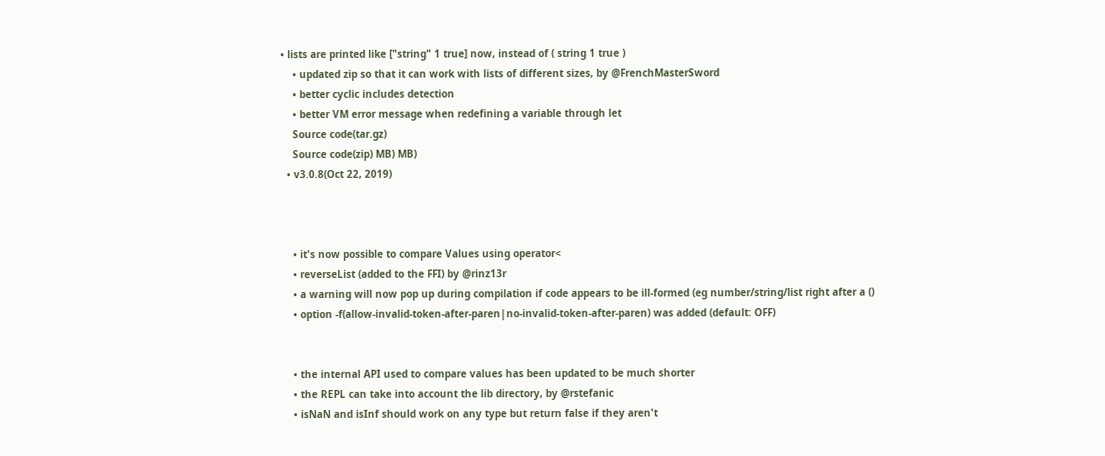• lists are printed like ["string" 1 true] now, instead of ( string 1 true )
    • updated zip so that it can work with lists of different sizes, by @FrenchMasterSword
    • better cyclic includes detection
    • better VM error message when redefining a variable through let
    Source code(tar.gz)
    Source code(zip) MB) MB)
  • v3.0.8(Oct 22, 2019)



    • it's now possible to compare Values using operator<
    • reverseList (added to the FFI) by @rinz13r
    • a warning will now pop up during compilation if code appears to be ill-formed (eg number/string/list right after a ()
    • option -f(allow-invalid-token-after-paren|no-invalid-token-after-paren) was added (default: OFF)


    • the internal API used to compare values has been updated to be much shorter
    • the REPL can take into account the lib directory, by @rstefanic
    • isNaN and isInf should work on any type but return false if they aren't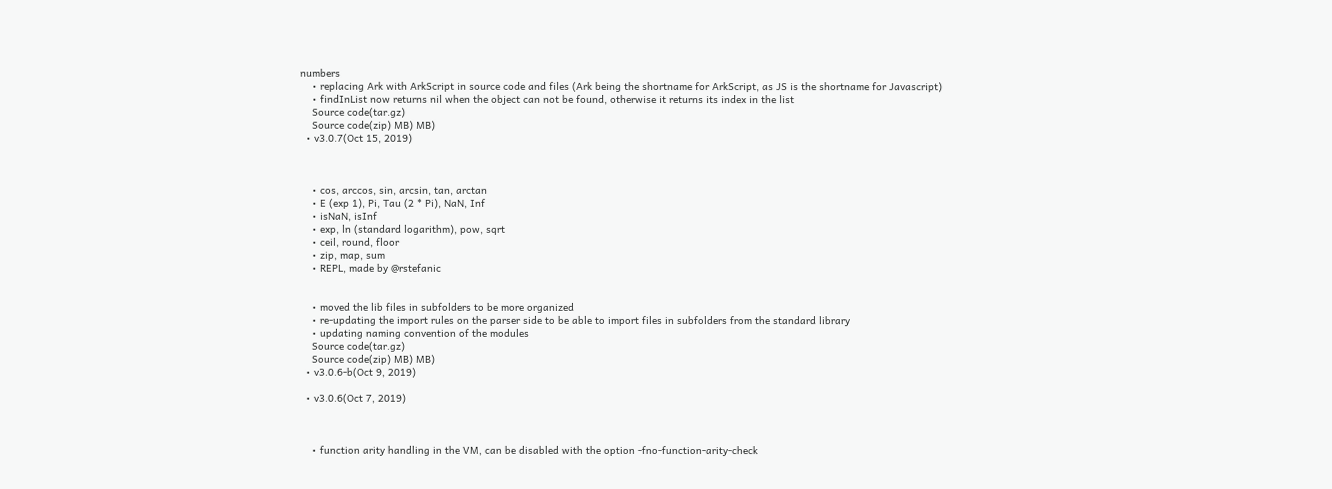numbers
    • replacing Ark with ArkScript in source code and files (Ark being the shortname for ArkScript, as JS is the shortname for Javascript)
    • findInList now returns nil when the object can not be found, otherwise it returns its index in the list
    Source code(tar.gz)
    Source code(zip) MB) MB)
  • v3.0.7(Oct 15, 2019)



    • cos, arccos, sin, arcsin, tan, arctan
    • E (exp 1), Pi, Tau (2 * Pi), NaN, Inf
    • isNaN, isInf
    • exp, ln (standard logarithm), pow, sqrt
    • ceil, round, floor
    • zip, map, sum
    • REPL, made by @rstefanic


    • moved the lib files in subfolders to be more organized
    • re-updating the import rules on the parser side to be able to import files in subfolders from the standard library
    • updating naming convention of the modules
    Source code(tar.gz)
    Source code(zip) MB) MB)
  • v3.0.6-b(Oct 9, 2019)

  • v3.0.6(Oct 7, 2019)



    • function arity handling in the VM, can be disabled with the option -fno-function-arity-check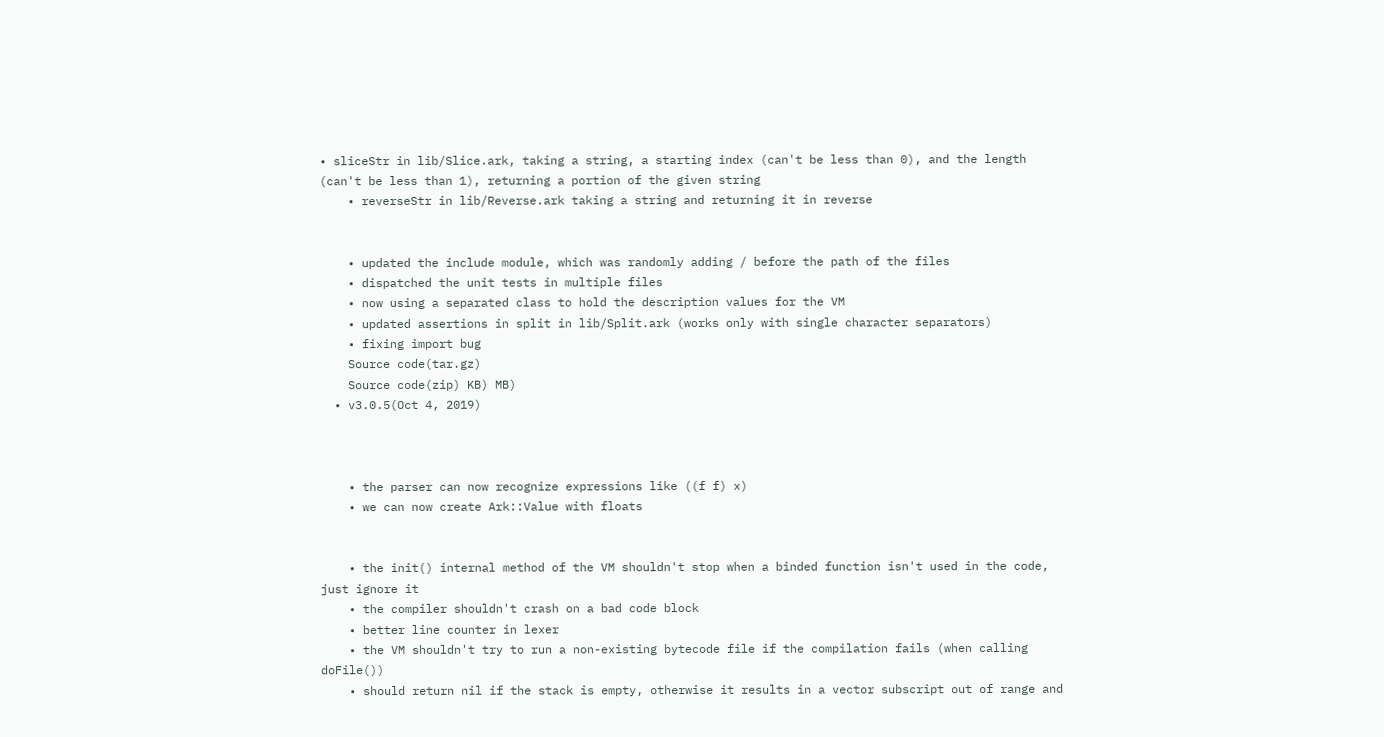• sliceStr in lib/Slice.ark, taking a string, a starting index (can't be less than 0), and the length (can't be less than 1), returning a portion of the given string
    • reverseStr in lib/Reverse.ark taking a string and returning it in reverse


    • updated the include module, which was randomly adding / before the path of the files
    • dispatched the unit tests in multiple files
    • now using a separated class to hold the description values for the VM
    • updated assertions in split in lib/Split.ark (works only with single character separators)
    • fixing import bug
    Source code(tar.gz)
    Source code(zip) KB) MB)
  • v3.0.5(Oct 4, 2019)



    • the parser can now recognize expressions like ((f f) x)
    • we can now create Ark::Value with floats


    • the init() internal method of the VM shouldn't stop when a binded function isn't used in the code, just ignore it
    • the compiler shouldn't crash on a bad code block
    • better line counter in lexer
    • the VM shouldn't try to run a non-existing bytecode file if the compilation fails (when calling doFile())
    • should return nil if the stack is empty, otherwise it results in a vector subscript out of range and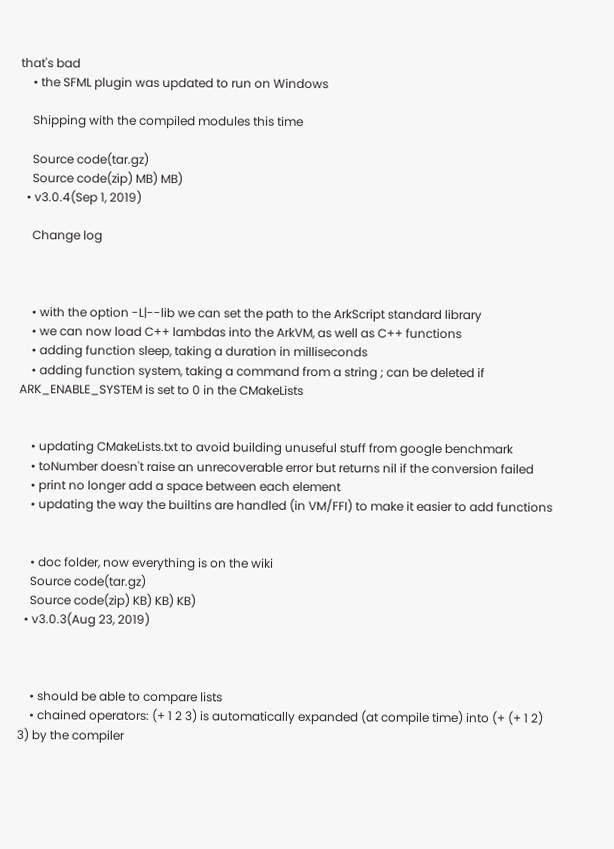that's bad
    • the SFML plugin was updated to run on Windows

    Shipping with the compiled modules this time

    Source code(tar.gz)
    Source code(zip) MB) MB)
  • v3.0.4(Sep 1, 2019)

    Change log



    • with the option -L|--lib we can set the path to the ArkScript standard library
    • we can now load C++ lambdas into the ArkVM, as well as C++ functions
    • adding function sleep, taking a duration in milliseconds
    • adding function system, taking a command from a string ; can be deleted if ARK_ENABLE_SYSTEM is set to 0 in the CMakeLists


    • updating CMakeLists.txt to avoid building unuseful stuff from google benchmark
    • toNumber doesn't raise an unrecoverable error but returns nil if the conversion failed
    • print no longer add a space between each element
    • updating the way the builtins are handled (in VM/FFI) to make it easier to add functions


    • doc folder, now everything is on the wiki
    Source code(tar.gz)
    Source code(zip) KB) KB) KB)
  • v3.0.3(Aug 23, 2019)



    • should be able to compare lists
    • chained operators: (+ 1 2 3) is automatically expanded (at compile time) into (+ (+ 1 2) 3) by the compiler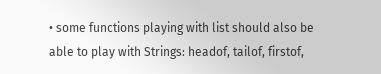• some functions playing with list should also be able to play with Strings: headof, tailof, firstof,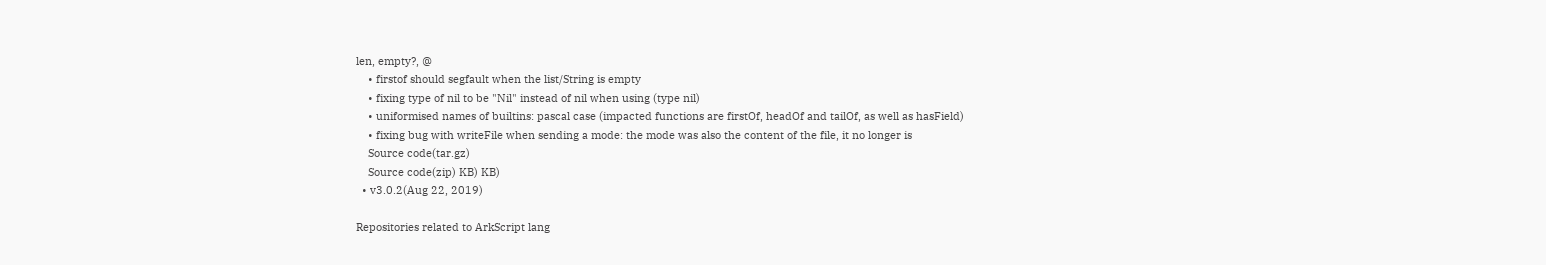len, empty?, @
    • firstof should segfault when the list/String is empty
    • fixing type of nil to be "Nil" instead of nil when using (type nil)
    • uniformised names of builtins: pascal case (impacted functions are firstOf, headOf and tailOf, as well as hasField)
    • fixing bug with writeFile when sending a mode: the mode was also the content of the file, it no longer is
    Source code(tar.gz)
    Source code(zip) KB) KB)
  • v3.0.2(Aug 22, 2019)

Repositories related to ArkScript lang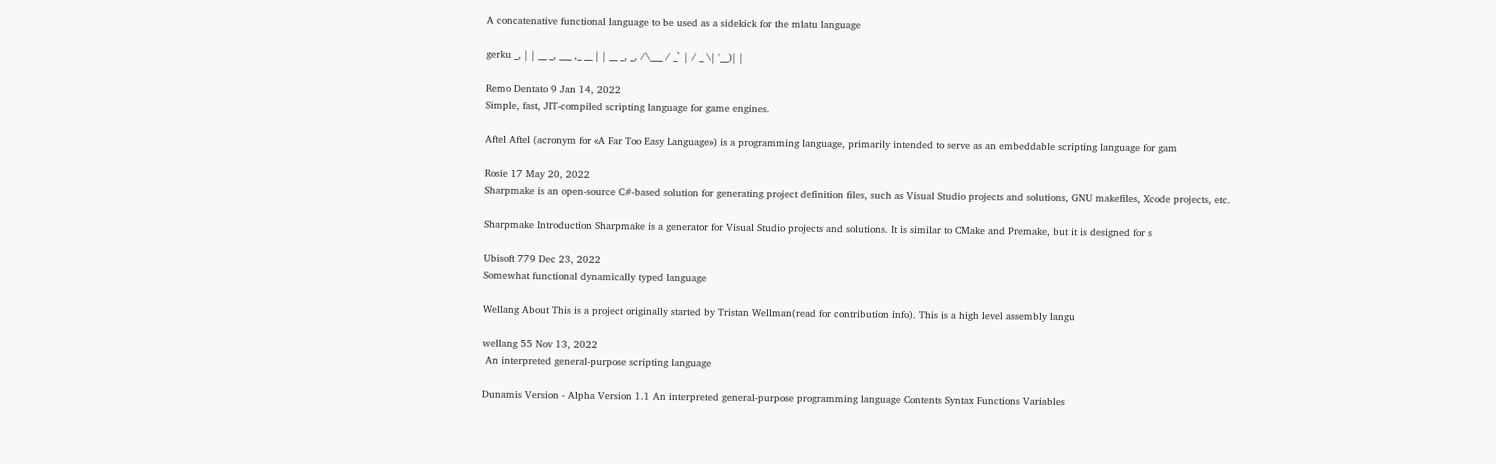A concatenative functional language to be used as a sidekick for the mlatu language

gerku _, | | __ _, ___ ,_ __ | | __ _, _, /\___ / _` | / _ \| '__)| |

Remo Dentato 9 Jan 14, 2022
Simple, fast, JIT-compiled scripting language for game engines.

Aftel Aftel (acronym for «A Far Too Easy Language») is a programming language, primarily intended to serve as an embeddable scripting language for gam

Rosie 17 May 20, 2022
Sharpmake is an open-source C#-based solution for generating project definition files, such as Visual Studio projects and solutions, GNU makefiles, Xcode projects, etc.

Sharpmake Introduction Sharpmake is a generator for Visual Studio projects and solutions. It is similar to CMake and Premake, but it is designed for s

Ubisoft 779 Dec 23, 2022
Somewhat functional dynamically typed language

Wellang About This is a project originally started by Tristan Wellman(read for contribution info). This is a high level assembly langu

wellang 55 Nov 13, 2022
 An interpreted general-purpose scripting language

Dunamis Version - Alpha Version 1.1 An interpreted general-purpose programming language Contents Syntax Functions Variables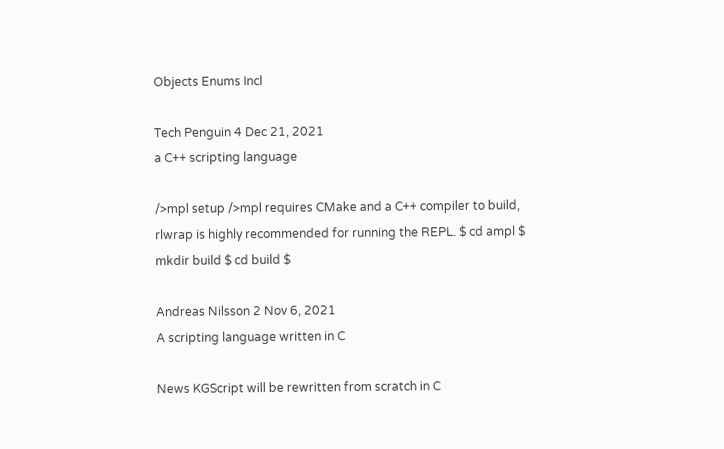Objects Enums Incl

Tech Penguin 4 Dec 21, 2021
a C++ scripting language

/>mpl setup />mpl requires CMake and a C++ compiler to build, rlwrap is highly recommended for running the REPL. $ cd ampl $ mkdir build $ cd build $

Andreas Nilsson 2 Nov 6, 2021
A scripting language written in C

News KGScript will be rewritten from scratch in C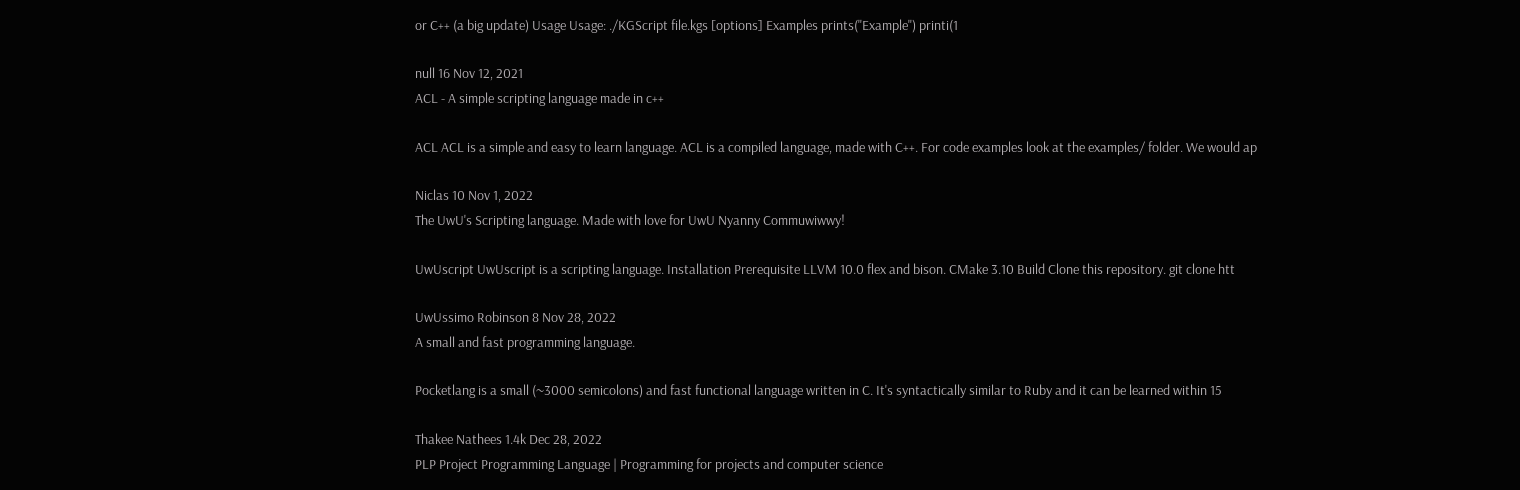or C++ (a big update) Usage Usage: ./KGScript file.kgs [options] Examples prints("Example") printi(1

null 16 Nov 12, 2021
ACL - A simple scripting language made in c++

ACL ACL is a simple and easy to learn language. ACL is a compiled language, made with C++. For code examples look at the examples/ folder. We would ap

Niclas 10 Nov 1, 2022
The UwU's Scripting language. Made with love for UwU Nyanny Commuwiwwy!

UwUscript UwUscript is a scripting language. Installation Prerequisite LLVM 10.0 flex and bison. CMake 3.10 Build Clone this repository. git clone htt

UwUssimo Robinson 8 Nov 28, 2022
A small and fast programming language.

Pocketlang is a small (~3000 semicolons) and fast functional language written in C. It's syntactically similar to Ruby and it can be learned within 15

Thakee Nathees 1.4k Dec 28, 2022
PLP Project Programming Language | Programming for projects and computer science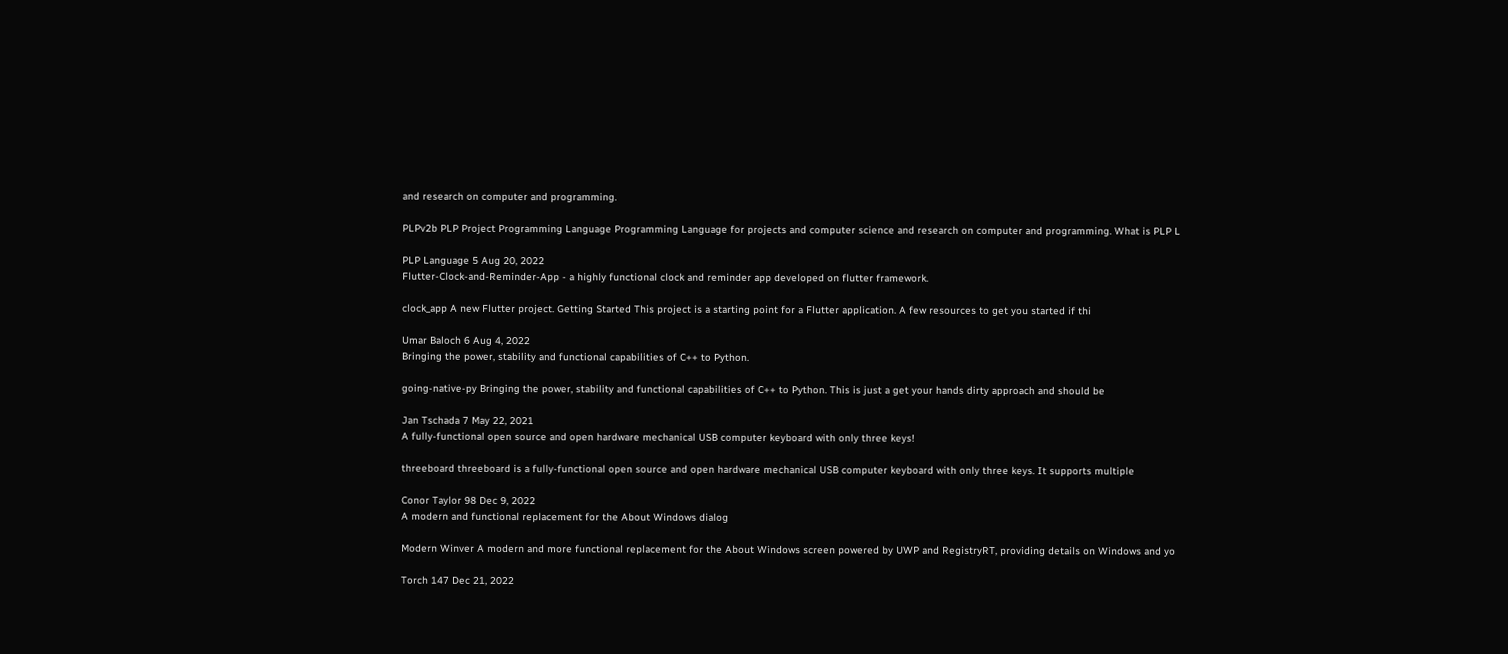and research on computer and programming.

PLPv2b PLP Project Programming Language Programming Language for projects and computer science and research on computer and programming. What is PLP L

PLP Language 5 Aug 20, 2022
Flutter-Clock-and-Reminder-App - a highly functional clock and reminder app developed on flutter framework.

clock_app A new Flutter project. Getting Started This project is a starting point for a Flutter application. A few resources to get you started if thi

Umar Baloch 6 Aug 4, 2022
Bringing the power, stability and functional capabilities of C++ to Python.

going-native-py Bringing the power, stability and functional capabilities of C++ to Python. This is just a get your hands dirty approach and should be

Jan Tschada 7 May 22, 2021
A fully-functional open source and open hardware mechanical USB computer keyboard with only three keys!

threeboard threeboard is a fully-functional open source and open hardware mechanical USB computer keyboard with only three keys. It supports multiple

Conor Taylor 98 Dec 9, 2022
A modern and functional replacement for the About Windows dialog

Modern Winver A modern and more functional replacement for the About Windows screen powered by UWP and RegistryRT, providing details on Windows and yo

Torch 147 Dec 21, 2022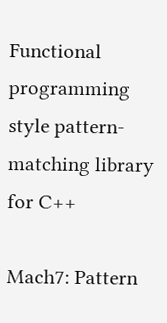Functional programming style pattern-matching library for C++

Mach7: Pattern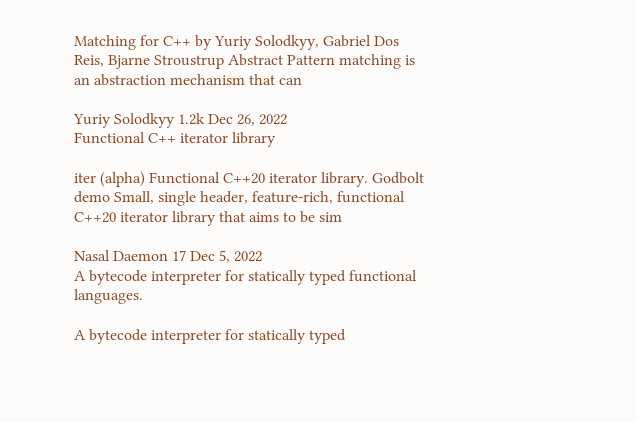Matching for C++ by Yuriy Solodkyy, Gabriel Dos Reis, Bjarne Stroustrup Abstract Pattern matching is an abstraction mechanism that can

Yuriy Solodkyy 1.2k Dec 26, 2022
Functional C++ iterator library

iter (alpha) Functional C++20 iterator library. Godbolt demo Small, single header, feature-rich, functional C++20 iterator library that aims to be sim

Nasal Daemon 17 Dec 5, 2022
A bytecode interpreter for statically typed functional languages.

A bytecode interpreter for statically typed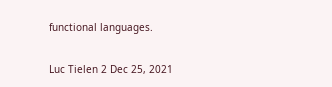functional languages.

Luc Tielen 2 Dec 25, 2021